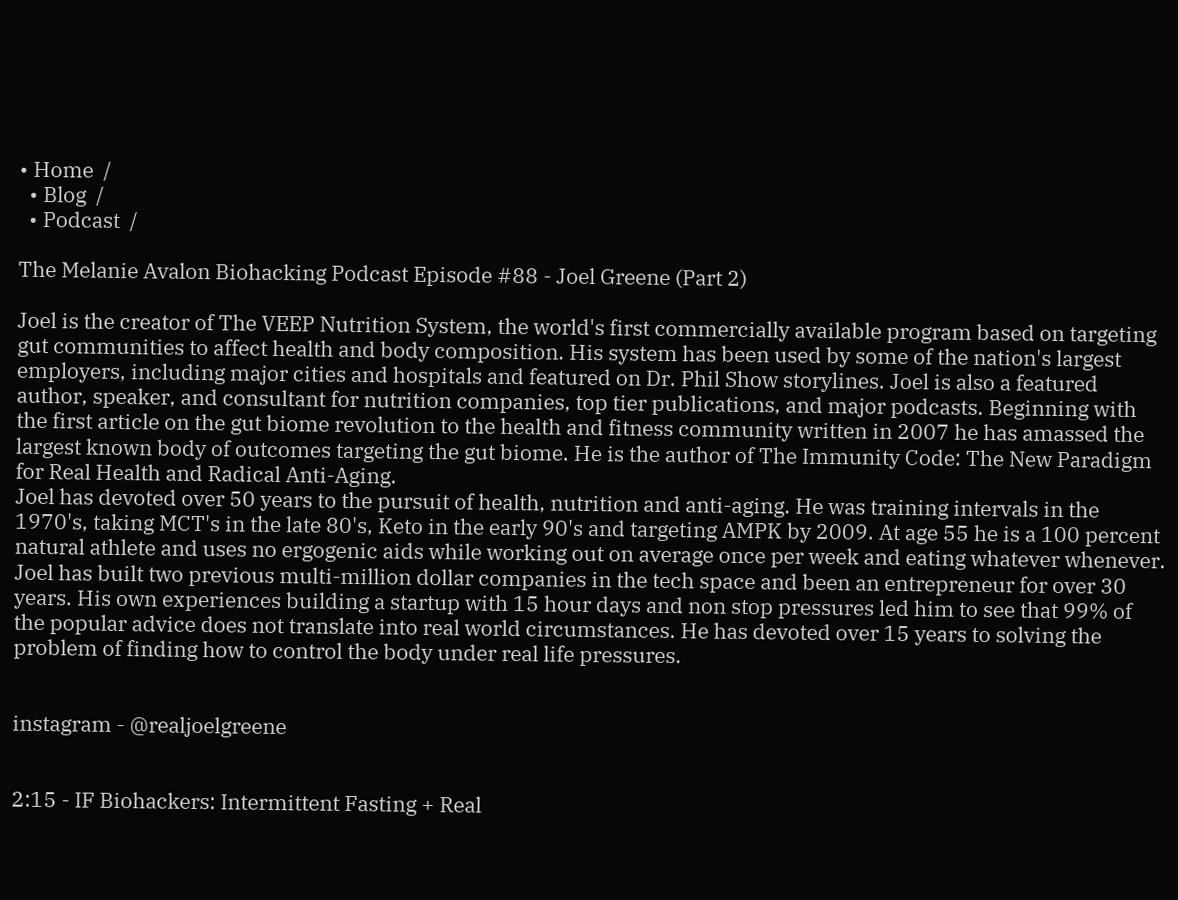• Home  /
  • Blog  /
  • Podcast  /

The Melanie Avalon Biohacking Podcast Episode #88 - Joel Greene (Part 2)

Joel is the creator of The VEEP Nutrition System, the world's first commercially available program based on targeting gut communities to affect health and body composition. His system has been used by some of the nation's largest employers, including major cities and hospitals and featured on Dr. Phil Show storylines. Joel is also a featured author, speaker, and consultant for nutrition companies, top tier publications, and major podcasts. Beginning with the first article on the gut biome revolution to the health and fitness community written in 2007 he has amassed the largest known body of outcomes targeting the gut biome. He is the author of The Immunity Code: The New Paradigm for Real Health and Radical Anti-Aging.
Joel has devoted over 50 years to the pursuit of health, nutrition and anti-aging. He was training intervals in the 1970's, taking MCT's in the late 80's, Keto in the early 90's and targeting AMPK by 2009. At age 55 he is a 100 percent natural athlete and uses no ergogenic aids while working out on average once per week and eating whatever whenever.
Joel has built two previous multi-million dollar companies in the tech space and been an entrepreneur for over 30 years. His own experiences building a startup with 15 hour days and non stop pressures led him to see that 99% of the popular advice does not translate into real world circumstances. He has devoted over 15 years to solving the problem of finding how to control the body under real life pressures.


instagram - @realjoelgreene


2:15 - IF Biohackers: Intermittent Fasting + Real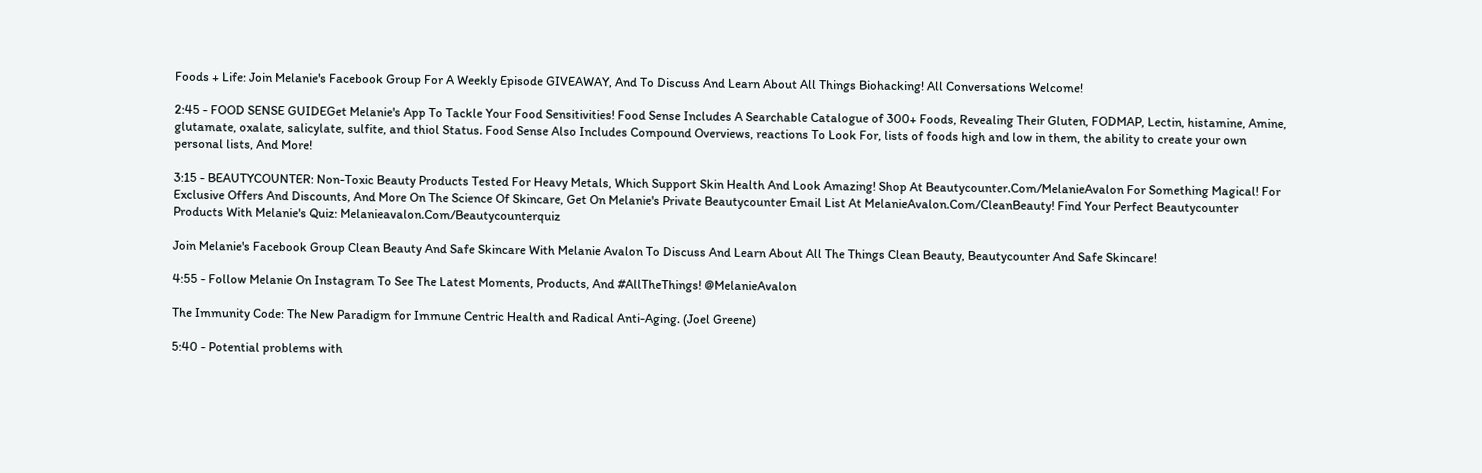Foods + Life: Join Melanie's Facebook Group For A Weekly Episode GIVEAWAY, And To Discuss And Learn About All Things Biohacking! All Conversations Welcome!

2:45 - FOOD SENSE GUIDEGet Melanie's App To Tackle Your Food Sensitivities! Food Sense Includes A Searchable Catalogue of 300+ Foods, Revealing Their Gluten, FODMAP, Lectin, histamine, Amine, glutamate, oxalate, salicylate, sulfite, and thiol Status. Food Sense Also Includes Compound Overviews, reactions To Look For, lists of foods high and low in them, the ability to create your own personal lists, And More!

3:15 - BEAUTYCOUNTER: Non-Toxic Beauty Products Tested For Heavy Metals, Which Support Skin Health And Look Amazing! Shop At Beautycounter.Com/MelanieAvalon For Something Magical! For Exclusive Offers And Discounts, And More On The Science Of Skincare, Get On Melanie's Private Beautycounter Email List At MelanieAvalon.Com/CleanBeauty! Find Your Perfect Beautycounter Products With Melanie's Quiz: Melanieavalon.Com/Beautycounterquiz

Join Melanie's Facebook Group Clean Beauty And Safe Skincare With Melanie Avalon To Discuss And Learn About All The Things Clean Beauty, Beautycounter And Safe Skincare!

4:55 - Follow Melanie On Instagram To See The Latest Moments, Products, And #AllTheThings! @MelanieAvalon

The Immunity Code: The New Paradigm for Immune Centric Health and Radical Anti-Aging. (Joel Greene)

5:40 - Potential problems with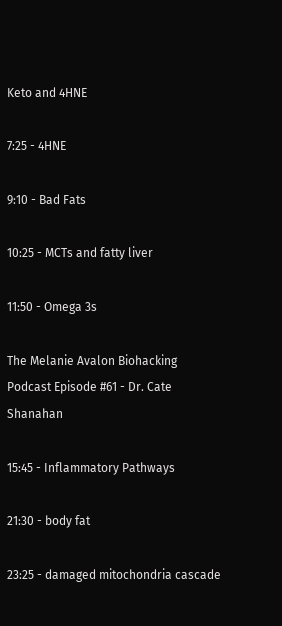Keto and 4HNE

7:25 - 4HNE

9:10 - Bad Fats

10:25 - MCTs and fatty liver

11:50 - Omega 3s

The Melanie Avalon Biohacking Podcast Episode #61 - Dr. Cate Shanahan

15:45 - Inflammatory Pathways

21:30 - body fat

23:25 - damaged mitochondria cascade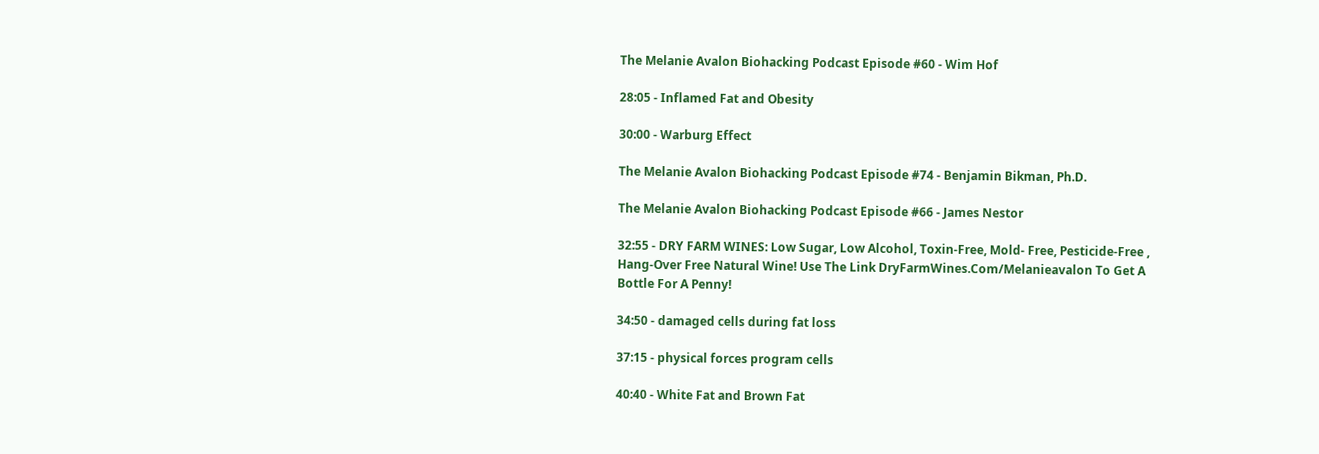The Melanie Avalon Biohacking Podcast Episode #60 - Wim Hof

28:05 - Inflamed Fat and Obesity

30:00 - Warburg Effect

The Melanie Avalon Biohacking Podcast Episode #74 - Benjamin Bikman, Ph.D.

The Melanie Avalon Biohacking Podcast Episode #66 - James Nestor

32:55 - DRY FARM WINES: Low Sugar, Low Alcohol, Toxin-Free, Mold- Free, Pesticide-Free , Hang-Over Free Natural Wine! Use The Link DryFarmWines.Com/Melanieavalon To Get A Bottle For A Penny!

34:50 - damaged cells during fat loss

37:15 - physical forces program cells

40:40 - White Fat and Brown Fat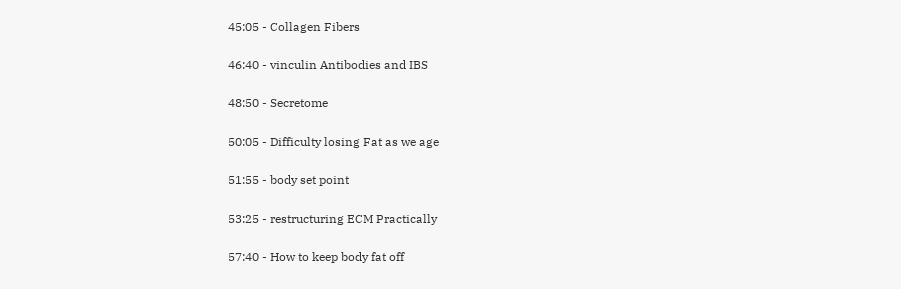45:05 - Collagen Fibers

46:40 - vinculin Antibodies and IBS

48:50 - Secretome

50:05 - Difficulty losing Fat as we age

51:55 - body set point

53:25 - restructuring ECM Practically

57:40 - How to keep body fat off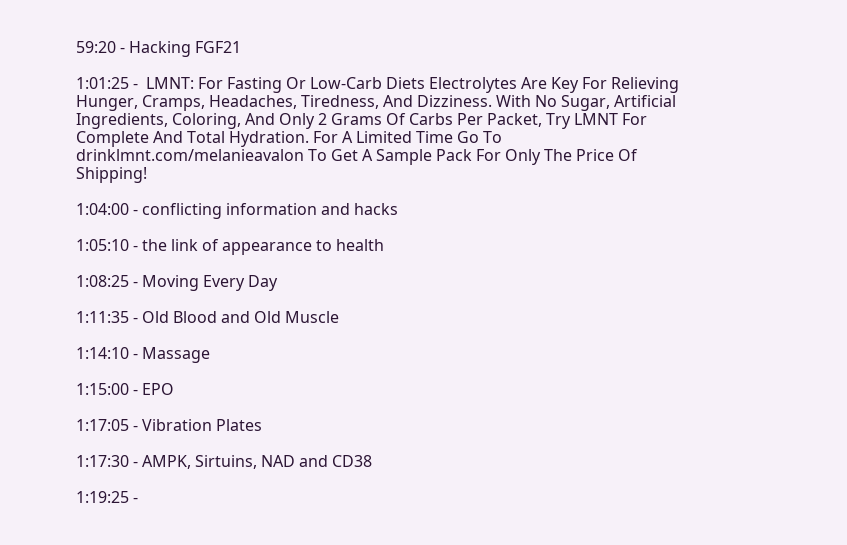59:20 - Hacking FGF21

1:01:25 -  LMNT: For Fasting Or Low-Carb Diets Electrolytes Are Key For Relieving Hunger, Cramps, Headaches, Tiredness, And Dizziness. With No Sugar, Artificial Ingredients, Coloring, And Only 2 Grams Of Carbs Per Packet, Try LMNT For Complete And Total Hydration. For A Limited Time Go To drinklmnt.com/melanieavalon To Get A Sample Pack For Only The Price Of Shipping!

1:04:00 - conflicting information and hacks

1:05:10 - the link of appearance to health

1:08:25 - Moving Every Day

1:11:35 - Old Blood and Old Muscle

1:14:10 - Massage

1:15:00 - EPO

1:17:05 - Vibration Plates

1:17:30 - AMPK, Sirtuins, NAD and CD38

1:19:25 -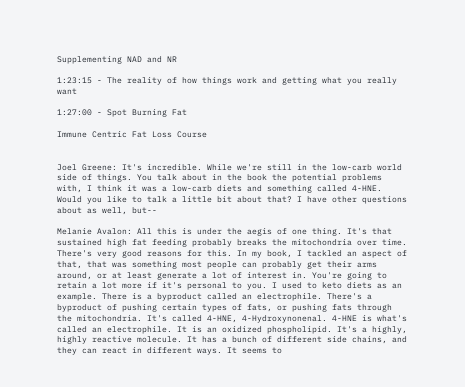Supplementing NAD and NR

1:23:15 - The reality of how things work and getting what you really want

1:27:00 - Spot Burning Fat

Immune Centric Fat Loss Course


Joel Greene: It's incredible. While we're still in the low-carb world side of things. You talk about in the book the potential problems with, I think it was a low-carb diets and something called 4-HNE. Would you like to talk a little bit about that? I have other questions about as well, but--

Melanie Avalon: All this is under the aegis of one thing. It's that sustained high fat feeding probably breaks the mitochondria over time. There's very good reasons for this. In my book, I tackled an aspect of that, that was something most people can probably get their arms around, or at least generate a lot of interest in. You're going to retain a lot more if it's personal to you. I used to keto diets as an example. There is a byproduct called an electrophile. There's a byproduct of pushing certain types of fats, or pushing fats through the mitochondria. It's called 4-HNE, 4-Hydroxynonenal. 4-HNE is what's called an electrophile. It is an oxidized phospholipid. It's a highly, highly reactive molecule. It has a bunch of different side chains, and they can react in different ways. It seems to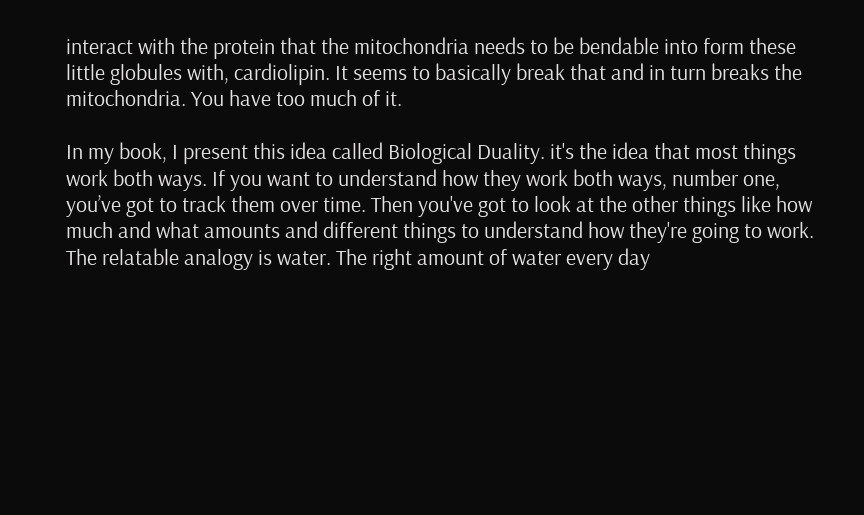interact with the protein that the mitochondria needs to be bendable into form these little globules with, cardiolipin. It seems to basically break that and in turn breaks the mitochondria. You have too much of it.

In my book, I present this idea called Biological Duality. it's the idea that most things work both ways. If you want to understand how they work both ways, number one, you’ve got to track them over time. Then you've got to look at the other things like how much and what amounts and different things to understand how they're going to work. The relatable analogy is water. The right amount of water every day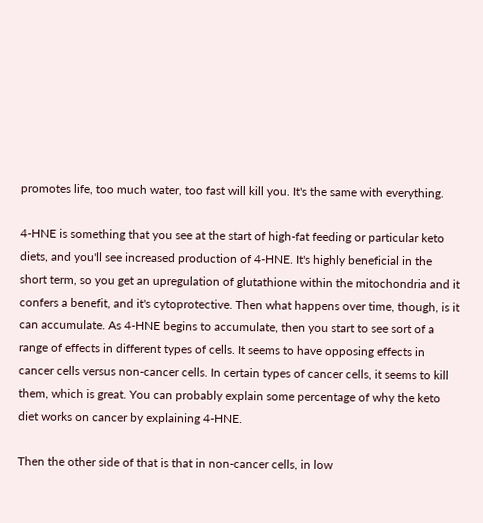promotes life, too much water, too fast will kill you. It's the same with everything.

4-HNE is something that you see at the start of high-fat feeding or particular keto diets, and you'll see increased production of 4-HNE. It's highly beneficial in the short term, so you get an upregulation of glutathione within the mitochondria and it confers a benefit, and it's cytoprotective. Then what happens over time, though, is it can accumulate. As 4-HNE begins to accumulate, then you start to see sort of a range of effects in different types of cells. It seems to have opposing effects in cancer cells versus non-cancer cells. In certain types of cancer cells, it seems to kill them, which is great. You can probably explain some percentage of why the keto diet works on cancer by explaining 4-HNE.

Then the other side of that is that in non-cancer cells, in low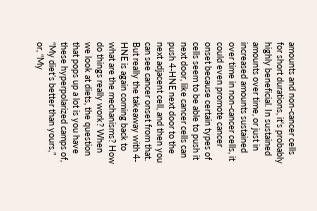amounts and non-cancer cells for short durations, it's probably highly beneficial. In sustained amounts over time, or just in increased amounts sustained over time in non-cancer cells, it could even promote cancer onset because certain types of cells seem to be able to push it next door, like cancer cells can push 4-HNE next door to the next adjacent cell, and then you can see cancer onset from that. But really the takeaway with 4-HNE is again coming back to what are the mechanisms? How do things really work? When we look at diets, the question that pops up a lot is you have these hyperpolarized camps of, “My diet’s better than yours,” or, “My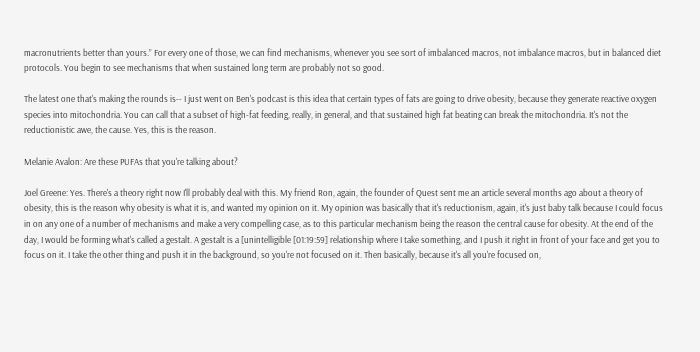macronutrients better than yours.” For every one of those, we can find mechanisms, whenever you see sort of imbalanced macros, not imbalance macros, but in balanced diet protocols. You begin to see mechanisms that when sustained long term are probably not so good.

The latest one that's making the rounds is-- I just went on Ben's podcast is this idea that certain types of fats are going to drive obesity, because they generate reactive oxygen species into mitochondria. You can call that a subset of high-fat feeding, really, in general, and that sustained high fat beating can break the mitochondria. It's not the reductionistic awe, the cause. Yes, this is the reason.

Melanie Avalon: Are these PUFAs that you're talking about?

Joel Greene: Yes. There's a theory right now I'll probably deal with this. My friend Ron, again, the founder of Quest sent me an article several months ago about a theory of obesity, this is the reason why obesity is what it is, and wanted my opinion on it. My opinion was basically that it's reductionism, again, it's just baby talk because I could focus in on any one of a number of mechanisms and make a very compelling case, as to this particular mechanism being the reason the central cause for obesity. At the end of the day, I would be forming what's called a gestalt. A gestalt is a [unintelligible [01:19:59] relationship where I take something, and I push it right in front of your face and get you to focus on it. I take the other thing and push it in the background, so you're not focused on it. Then basically, because it's all you're focused on,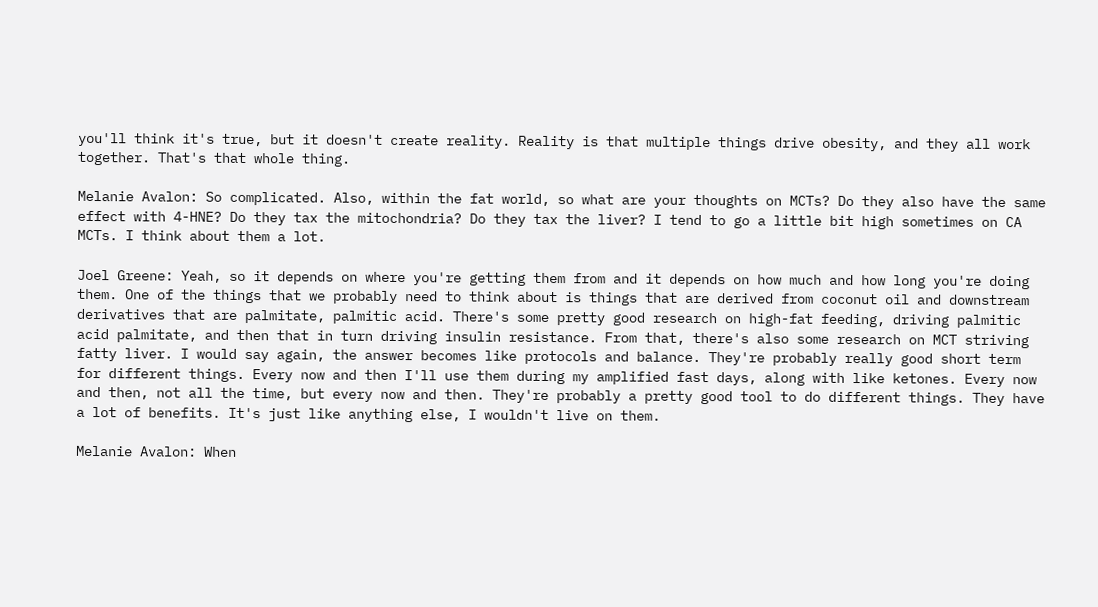you'll think it's true, but it doesn't create reality. Reality is that multiple things drive obesity, and they all work together. That's that whole thing.

Melanie Avalon: So complicated. Also, within the fat world, so what are your thoughts on MCTs? Do they also have the same effect with 4-HNE? Do they tax the mitochondria? Do they tax the liver? I tend to go a little bit high sometimes on CA MCTs. I think about them a lot.

Joel Greene: Yeah, so it depends on where you're getting them from and it depends on how much and how long you're doing them. One of the things that we probably need to think about is things that are derived from coconut oil and downstream derivatives that are palmitate, palmitic acid. There's some pretty good research on high-fat feeding, driving palmitic acid palmitate, and then that in turn driving insulin resistance. From that, there's also some research on MCT striving fatty liver. I would say again, the answer becomes like protocols and balance. They're probably really good short term for different things. Every now and then I'll use them during my amplified fast days, along with like ketones. Every now and then, not all the time, but every now and then. They're probably a pretty good tool to do different things. They have a lot of benefits. It's just like anything else, I wouldn't live on them.

Melanie Avalon: When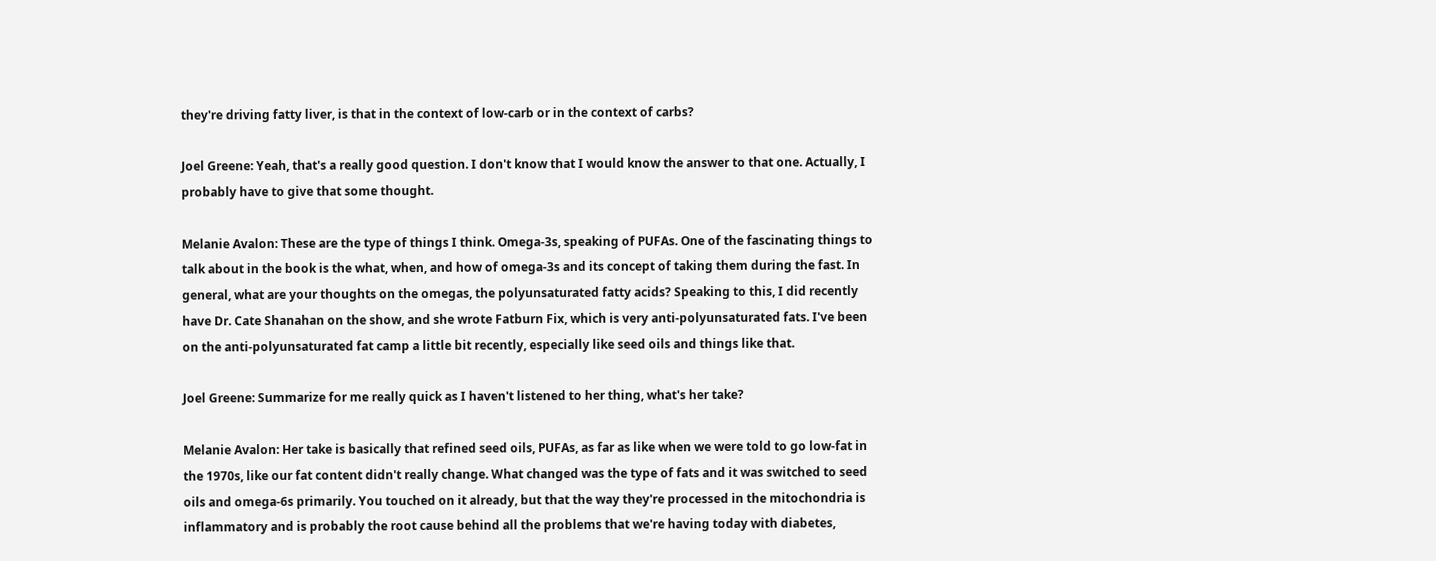they're driving fatty liver, is that in the context of low-carb or in the context of carbs?

Joel Greene: Yeah, that's a really good question. I don't know that I would know the answer to that one. Actually, I probably have to give that some thought.

Melanie Avalon: These are the type of things I think. Omega-3s, speaking of PUFAs. One of the fascinating things to talk about in the book is the what, when, and how of omega-3s and its concept of taking them during the fast. In general, what are your thoughts on the omegas, the polyunsaturated fatty acids? Speaking to this, I did recently have Dr. Cate Shanahan on the show, and she wrote Fatburn Fix, which is very anti-polyunsaturated fats. I've been on the anti-polyunsaturated fat camp a little bit recently, especially like seed oils and things like that.

Joel Greene: Summarize for me really quick as I haven't listened to her thing, what's her take?

Melanie Avalon: Her take is basically that refined seed oils, PUFAs, as far as like when we were told to go low-fat in the 1970s, like our fat content didn't really change. What changed was the type of fats and it was switched to seed oils and omega-6s primarily. You touched on it already, but that the way they're processed in the mitochondria is inflammatory and is probably the root cause behind all the problems that we're having today with diabetes,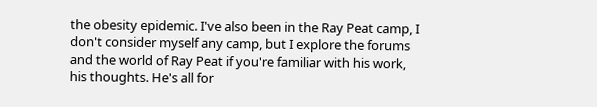the obesity epidemic. I've also been in the Ray Peat camp, I don't consider myself any camp, but I explore the forums and the world of Ray Peat if you're familiar with his work, his thoughts. He's all for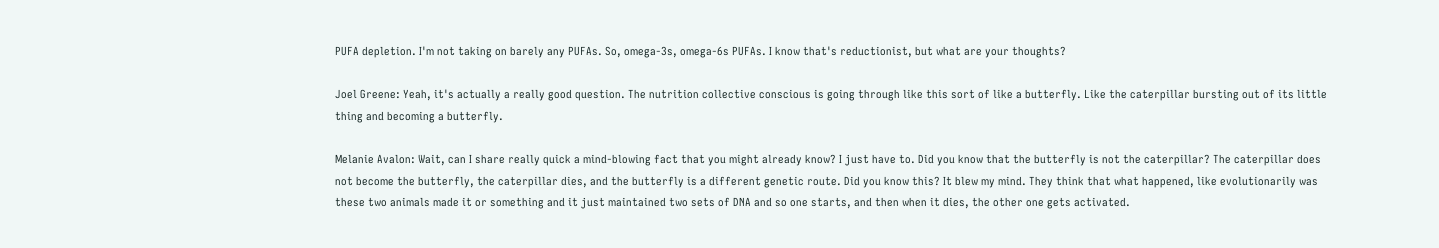PUFA depletion. I'm not taking on barely any PUFAs. So, omega-3s, omega-6s PUFAs. I know that's reductionist, but what are your thoughts?

Joel Greene: Yeah, it's actually a really good question. The nutrition collective conscious is going through like this sort of like a butterfly. Like the caterpillar bursting out of its little thing and becoming a butterfly.

Melanie Avalon: Wait, can I share really quick a mind-blowing fact that you might already know? I just have to. Did you know that the butterfly is not the caterpillar? The caterpillar does not become the butterfly, the caterpillar dies, and the butterfly is a different genetic route. Did you know this? It blew my mind. They think that what happened, like evolutionarily was these two animals made it or something and it just maintained two sets of DNA and so one starts, and then when it dies, the other one gets activated.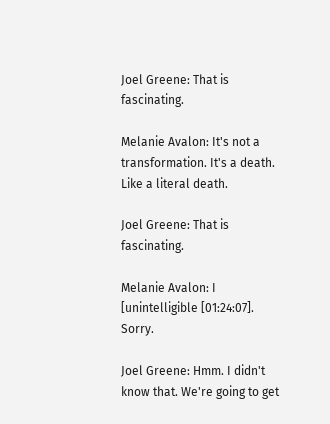Joel Greene: That is fascinating.

Melanie Avalon: It's not a transformation. It's a death. Like a literal death.

Joel Greene: That is fascinating.

Melanie Avalon: I [unintelligible [01:24:07]. Sorry.

Joel Greene: Hmm. I didn't know that. We're going to get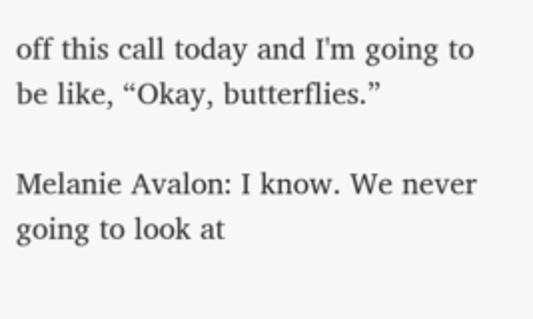off this call today and I'm going to be like, “Okay, butterflies.”

Melanie Avalon: I know. We never going to look at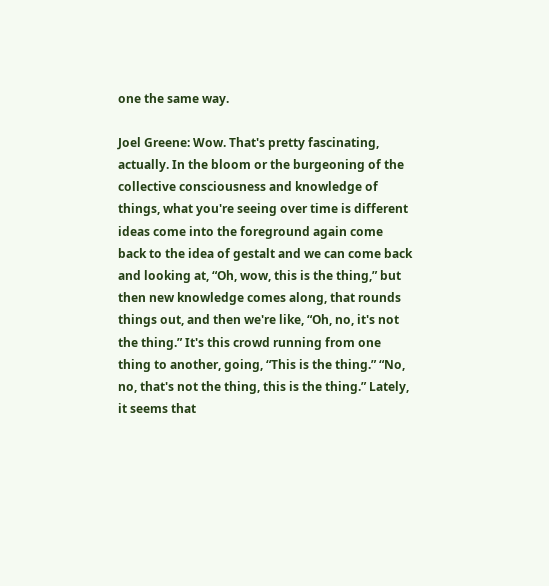one the same way.

Joel Greene: Wow. That's pretty fascinating, actually. In the bloom or the burgeoning of the collective consciousness and knowledge of things, what you're seeing over time is different ideas come into the foreground again come back to the idea of gestalt and we can come back and looking at, “Oh, wow, this is the thing,” but then new knowledge comes along, that rounds things out, and then we're like, “Oh, no, it's not the thing.” It's this crowd running from one thing to another, going, “This is the thing.” “No, no, that's not the thing, this is the thing.” Lately, it seems that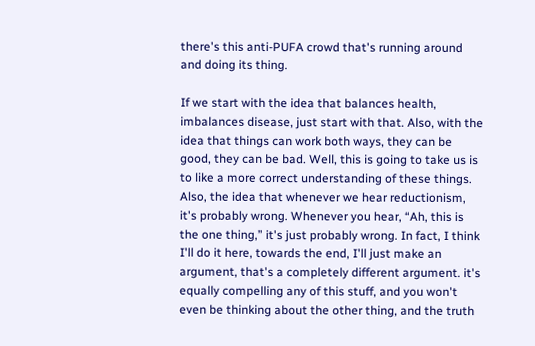there's this anti-PUFA crowd that's running around and doing its thing.

If we start with the idea that balances health, imbalances disease, just start with that. Also, with the idea that things can work both ways, they can be good, they can be bad. Well, this is going to take us is to like a more correct understanding of these things. Also, the idea that whenever we hear reductionism, it's probably wrong. Whenever you hear, “Ah, this is the one thing,” it's just probably wrong. In fact, I think I'll do it here, towards the end, I'll just make an argument, that's a completely different argument. it's equally compelling any of this stuff, and you won't even be thinking about the other thing, and the truth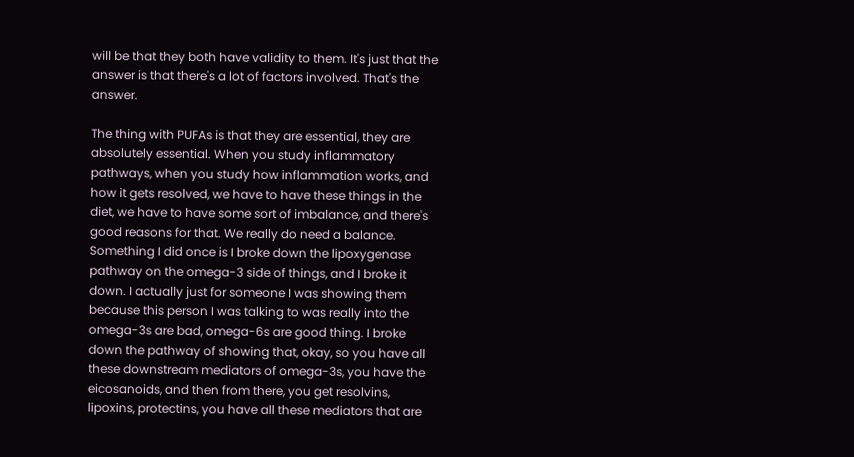will be that they both have validity to them. It's just that the answer is that there's a lot of factors involved. That's the answer.

The thing with PUFAs is that they are essential, they are absolutely essential. When you study inflammatory pathways, when you study how inflammation works, and how it gets resolved, we have to have these things in the diet, we have to have some sort of imbalance, and there's good reasons for that. We really do need a balance. Something I did once is I broke down the lipoxygenase pathway on the omega-3 side of things, and I broke it down. I actually just for someone I was showing them because this person I was talking to was really into the omega-3s are bad, omega-6s are good thing. I broke down the pathway of showing that, okay, so you have all these downstream mediators of omega-3s, you have the eicosanoids, and then from there, you get resolvins, lipoxins, protectins, you have all these mediators that are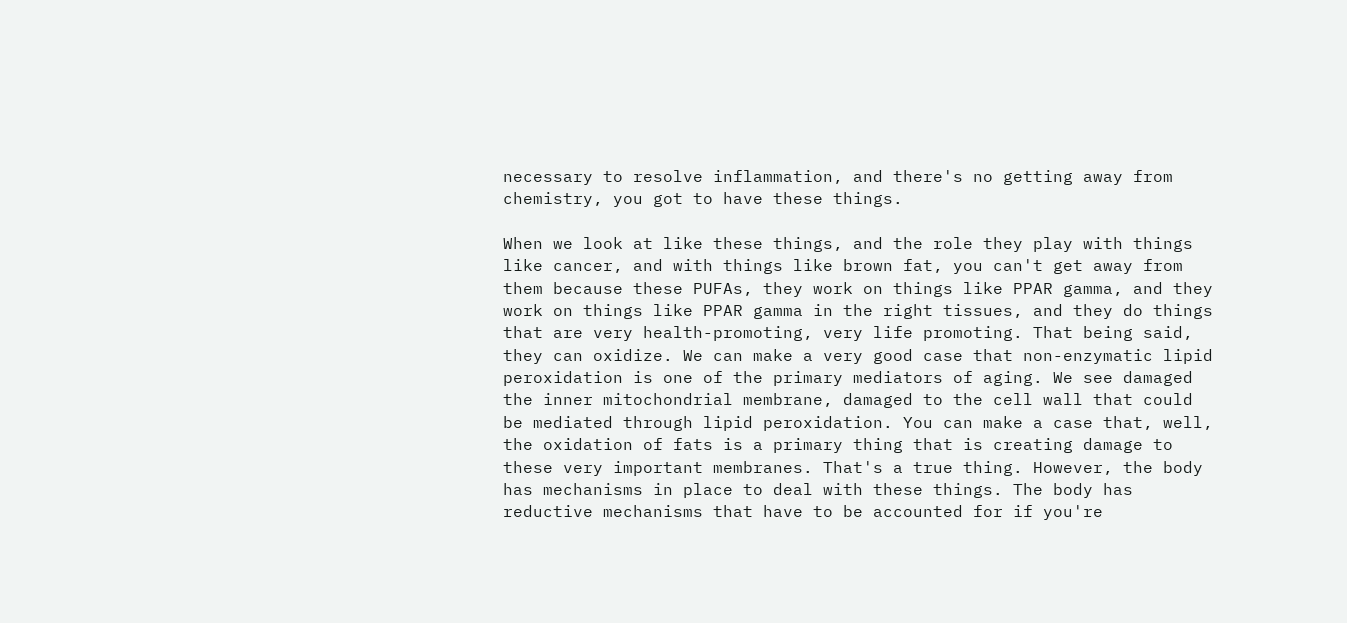necessary to resolve inflammation, and there's no getting away from chemistry, you got to have these things.

When we look at like these things, and the role they play with things like cancer, and with things like brown fat, you can't get away from them because these PUFAs, they work on things like PPAR gamma, and they work on things like PPAR gamma in the right tissues, and they do things that are very health-promoting, very life promoting. That being said, they can oxidize. We can make a very good case that non-enzymatic lipid peroxidation is one of the primary mediators of aging. We see damaged the inner mitochondrial membrane, damaged to the cell wall that could be mediated through lipid peroxidation. You can make a case that, well, the oxidation of fats is a primary thing that is creating damage to these very important membranes. That's a true thing. However, the body has mechanisms in place to deal with these things. The body has reductive mechanisms that have to be accounted for if you're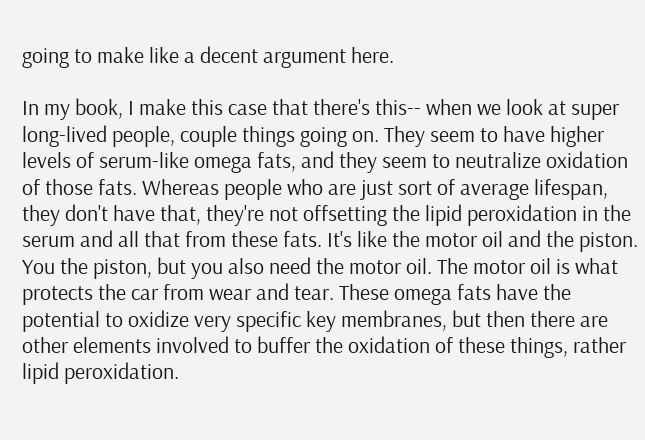going to make like a decent argument here.

In my book, I make this case that there's this-- when we look at super long-lived people, couple things going on. They seem to have higher levels of serum-like omega fats, and they seem to neutralize oxidation of those fats. Whereas people who are just sort of average lifespan, they don't have that, they're not offsetting the lipid peroxidation in the serum and all that from these fats. It's like the motor oil and the piston. You the piston, but you also need the motor oil. The motor oil is what protects the car from wear and tear. These omega fats have the potential to oxidize very specific key membranes, but then there are other elements involved to buffer the oxidation of these things, rather lipid peroxidation.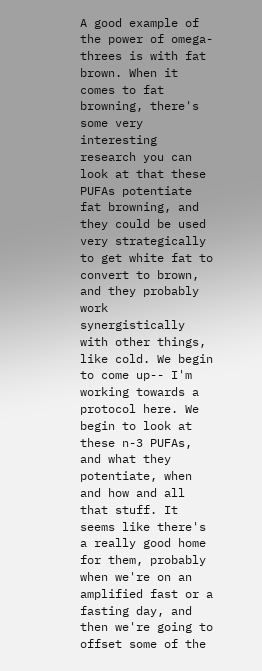A good example of the power of omega-threes is with fat brown. When it comes to fat browning, there's some very interesting research you can look at that these PUFAs potentiate fat browning, and they could be used very strategically to get white fat to convert to brown, and they probably work synergistically with other things, like cold. We begin to come up-- I'm working towards a protocol here. We begin to look at these n-3 PUFAs, and what they potentiate, when and how and all that stuff. It seems like there's a really good home for them, probably when we're on an amplified fast or a fasting day, and then we're going to offset some of the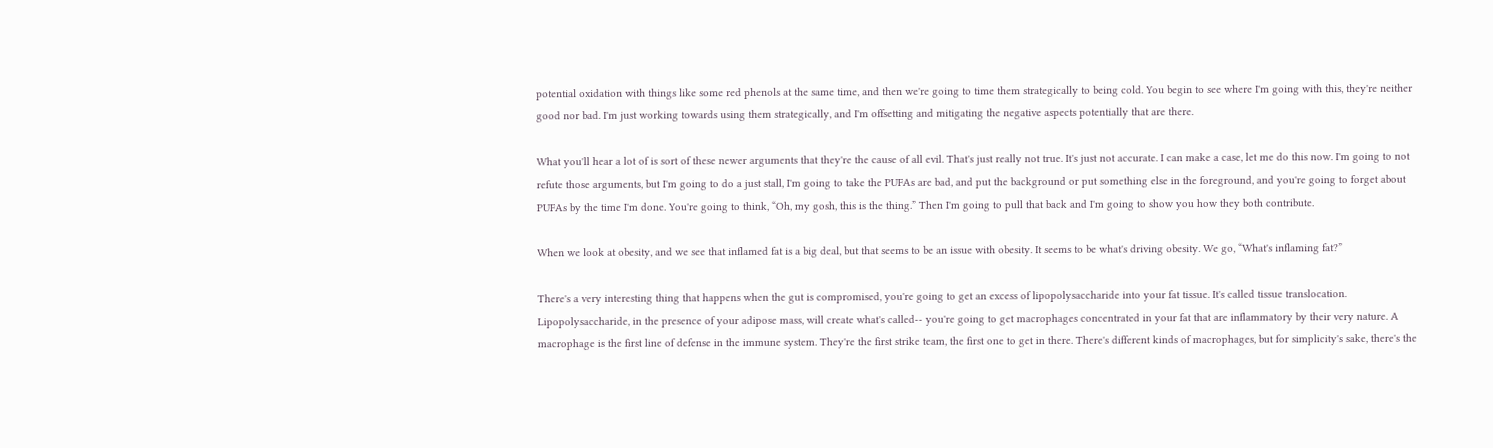potential oxidation with things like some red phenols at the same time, and then we're going to time them strategically to being cold. You begin to see where I'm going with this, they're neither good nor bad. I'm just working towards using them strategically, and I'm offsetting and mitigating the negative aspects potentially that are there.

What you'll hear a lot of is sort of these newer arguments that they're the cause of all evil. That's just really not true. It's just not accurate. I can make a case, let me do this now. I'm going to not refute those arguments, but I'm going to do a just stall, I'm going to take the PUFAs are bad, and put the background or put something else in the foreground, and you're going to forget about PUFAs by the time I'm done. You're going to think, “Oh, my gosh, this is the thing.” Then I'm going to pull that back and I'm going to show you how they both contribute.

When we look at obesity, and we see that inflamed fat is a big deal, but that seems to be an issue with obesity. It seems to be what's driving obesity. We go, “What's inflaming fat?”

There's a very interesting thing that happens when the gut is compromised, you're going to get an excess of lipopolysaccharide into your fat tissue. It's called tissue translocation. Lipopolysaccharide, in the presence of your adipose mass, will create what's called-- you're going to get macrophages concentrated in your fat that are inflammatory by their very nature. A macrophage is the first line of defense in the immune system. They're the first strike team, the first one to get in there. There's different kinds of macrophages, but for simplicity's sake, there's the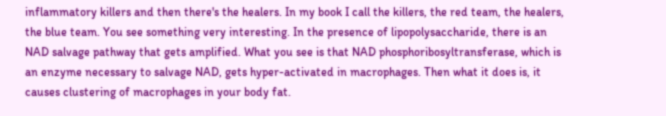inflammatory killers and then there's the healers. In my book I call the killers, the red team, the healers, the blue team. You see something very interesting. In the presence of lipopolysaccharide, there is an NAD salvage pathway that gets amplified. What you see is that NAD phosphoribosyltransferase, which is an enzyme necessary to salvage NAD, gets hyper-activated in macrophages. Then what it does is, it causes clustering of macrophages in your body fat.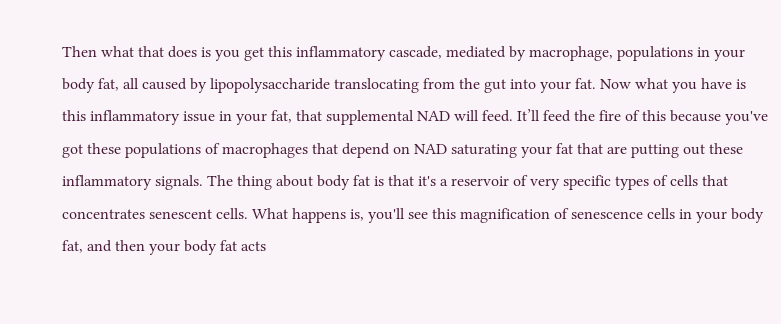Then what that does is you get this inflammatory cascade, mediated by macrophage, populations in your body fat, all caused by lipopolysaccharide translocating from the gut into your fat. Now what you have is this inflammatory issue in your fat, that supplemental NAD will feed. It’ll feed the fire of this because you've got these populations of macrophages that depend on NAD saturating your fat that are putting out these inflammatory signals. The thing about body fat is that it's a reservoir of very specific types of cells that concentrates senescent cells. What happens is, you'll see this magnification of senescence cells in your body fat, and then your body fat acts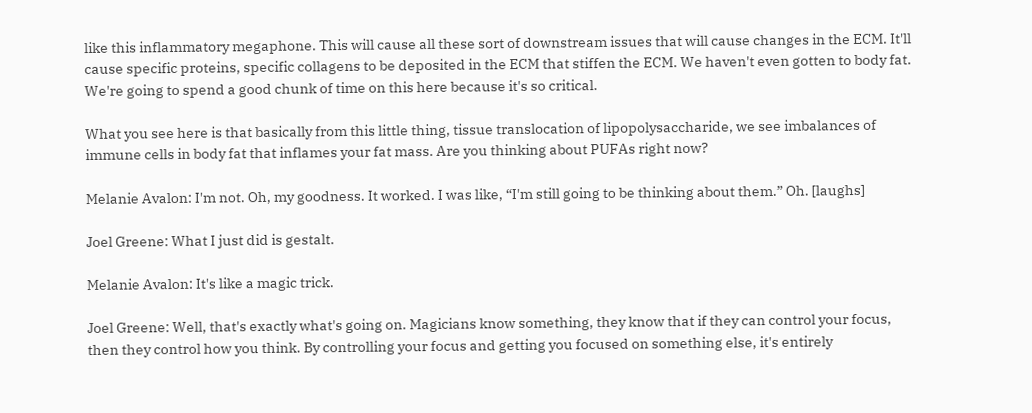like this inflammatory megaphone. This will cause all these sort of downstream issues that will cause changes in the ECM. It'll cause specific proteins, specific collagens to be deposited in the ECM that stiffen the ECM. We haven't even gotten to body fat. We're going to spend a good chunk of time on this here because it's so critical.

What you see here is that basically from this little thing, tissue translocation of lipopolysaccharide, we see imbalances of immune cells in body fat that inflames your fat mass. Are you thinking about PUFAs right now?

Melanie Avalon: I'm not. Oh, my goodness. It worked. I was like, “I'm still going to be thinking about them.” Oh. [laughs]

Joel Greene: What I just did is gestalt.

Melanie Avalon: It's like a magic trick.

Joel Greene: Well, that's exactly what's going on. Magicians know something, they know that if they can control your focus, then they control how you think. By controlling your focus and getting you focused on something else, it's entirely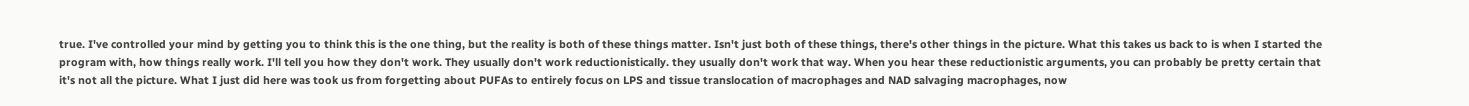true. I've controlled your mind by getting you to think this is the one thing, but the reality is both of these things matter. Isn't just both of these things, there's other things in the picture. What this takes us back to is when I started the program with, how things really work. I'll tell you how they don't work. They usually don't work reductionistically. they usually don't work that way. When you hear these reductionistic arguments, you can probably be pretty certain that it's not all the picture. What I just did here was took us from forgetting about PUFAs to entirely focus on LPS and tissue translocation of macrophages and NAD salvaging macrophages, now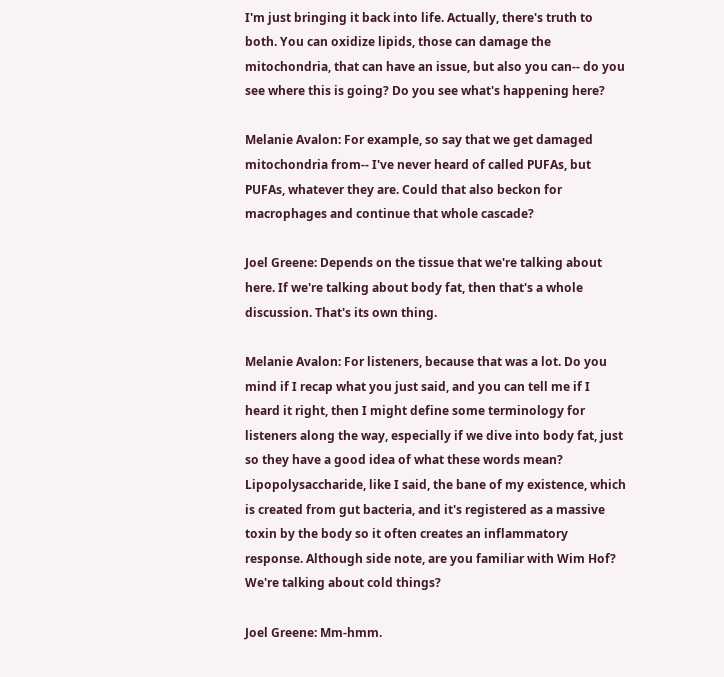I'm just bringing it back into life. Actually, there's truth to both. You can oxidize lipids, those can damage the mitochondria, that can have an issue, but also you can-- do you see where this is going? Do you see what's happening here?

Melanie Avalon: For example, so say that we get damaged mitochondria from-- I've never heard of called PUFAs, but PUFAs, whatever they are. Could that also beckon for macrophages and continue that whole cascade?

Joel Greene: Depends on the tissue that we're talking about here. If we're talking about body fat, then that's a whole discussion. That's its own thing.

Melanie Avalon: For listeners, because that was a lot. Do you mind if I recap what you just said, and you can tell me if I heard it right, then I might define some terminology for listeners along the way, especially if we dive into body fat, just so they have a good idea of what these words mean? Lipopolysaccharide, like I said, the bane of my existence, which is created from gut bacteria, and it's registered as a massive toxin by the body so it often creates an inflammatory response. Although side note, are you familiar with Wim Hof? We're talking about cold things?

Joel Greene: Mm-hmm.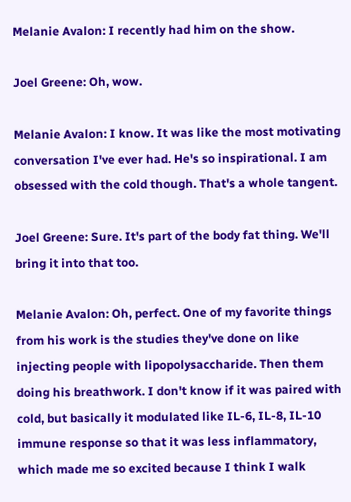Melanie Avalon: I recently had him on the show.

Joel Greene: Oh, wow.

Melanie Avalon: I know. It was like the most motivating conversation I've ever had. He's so inspirational. I am obsessed with the cold though. That's a whole tangent.

Joel Greene: Sure. It's part of the body fat thing. We'll bring it into that too.

Melanie Avalon: Oh, perfect. One of my favorite things from his work is the studies they've done on like injecting people with lipopolysaccharide. Then them doing his breathwork. I don't know if it was paired with cold, but basically it modulated like IL-6, IL-8, IL-10 immune response so that it was less inflammatory, which made me so excited because I think I walk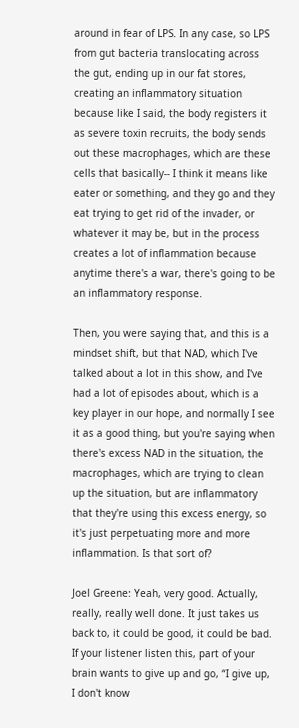around in fear of LPS. In any case, so LPS from gut bacteria translocating across the gut, ending up in our fat stores, creating an inflammatory situation because like I said, the body registers it as severe toxin recruits, the body sends out these macrophages, which are these cells that basically-- I think it means like eater or something, and they go and they eat trying to get rid of the invader, or whatever it may be, but in the process creates a lot of inflammation because anytime there's a war, there's going to be an inflammatory response.

Then, you were saying that, and this is a mindset shift, but that NAD, which I've talked about a lot in this show, and I've had a lot of episodes about, which is a key player in our hope, and normally I see it as a good thing, but you're saying when there's excess NAD in the situation, the macrophages, which are trying to clean up the situation, but are inflammatory that they're using this excess energy, so it's just perpetuating more and more inflammation. Is that sort of?

Joel Greene: Yeah, very good. Actually, really, really well done. It just takes us back to, it could be good, it could be bad. If your listener listen this, part of your brain wants to give up and go, “I give up, I don't know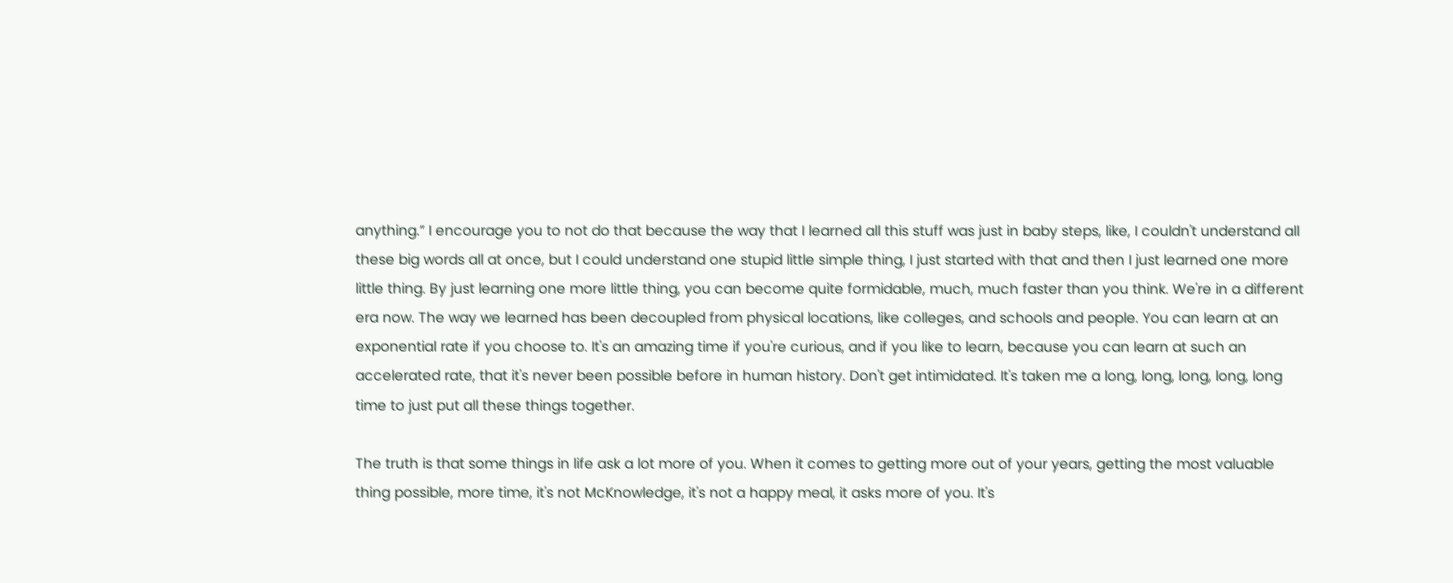anything.” I encourage you to not do that because the way that I learned all this stuff was just in baby steps, like, I couldn't understand all these big words all at once, but I could understand one stupid little simple thing, I just started with that and then I just learned one more little thing. By just learning one more little thing, you can become quite formidable, much, much faster than you think. We're in a different era now. The way we learned has been decoupled from physical locations, like colleges, and schools and people. You can learn at an exponential rate if you choose to. It's an amazing time if you're curious, and if you like to learn, because you can learn at such an accelerated rate, that it's never been possible before in human history. Don't get intimidated. It's taken me a long, long, long, long, long time to just put all these things together.

The truth is that some things in life ask a lot more of you. When it comes to getting more out of your years, getting the most valuable thing possible, more time, it's not McKnowledge, it's not a happy meal, it asks more of you. It's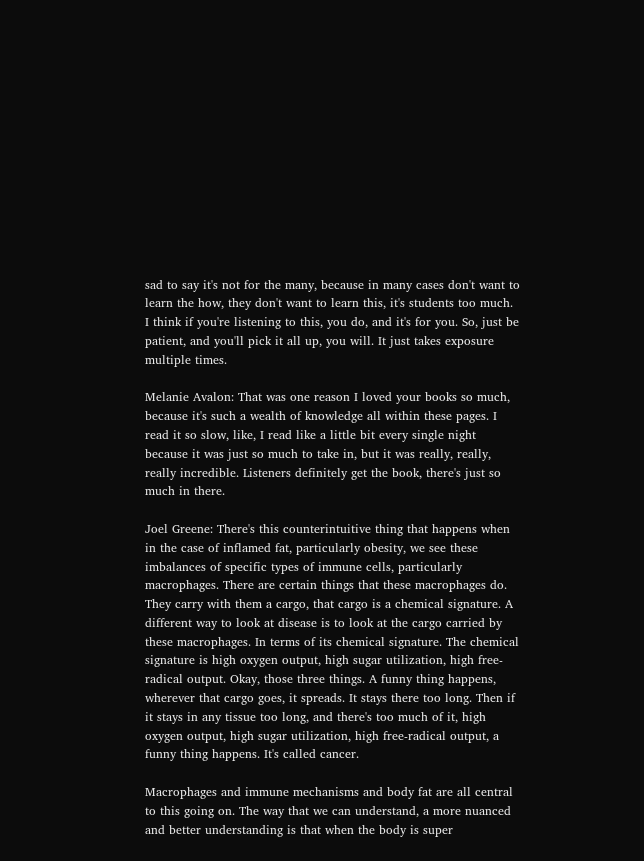sad to say it's not for the many, because in many cases don't want to learn the how, they don't want to learn this, it's students too much. I think if you're listening to this, you do, and it's for you. So, just be patient, and you'll pick it all up, you will. It just takes exposure multiple times.

Melanie Avalon: That was one reason I loved your books so much, because it's such a wealth of knowledge all within these pages. I read it so slow, like, I read like a little bit every single night because it was just so much to take in, but it was really, really, really incredible. Listeners definitely get the book, there's just so much in there.

Joel Greene: There's this counterintuitive thing that happens when in the case of inflamed fat, particularly obesity, we see these imbalances of specific types of immune cells, particularly macrophages. There are certain things that these macrophages do. They carry with them a cargo, that cargo is a chemical signature. A different way to look at disease is to look at the cargo carried by these macrophages. In terms of its chemical signature. The chemical signature is high oxygen output, high sugar utilization, high free-radical output. Okay, those three things. A funny thing happens, wherever that cargo goes, it spreads. It stays there too long. Then if it stays in any tissue too long, and there's too much of it, high oxygen output, high sugar utilization, high free-radical output, a funny thing happens. It's called cancer.

Macrophages and immune mechanisms and body fat are all central to this going on. The way that we can understand, a more nuanced and better understanding is that when the body is super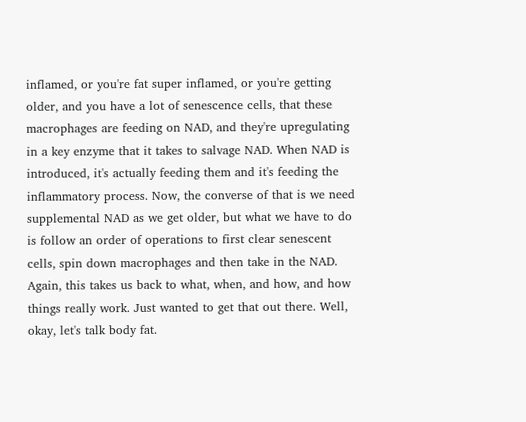inflamed, or you're fat super inflamed, or you're getting older, and you have a lot of senescence cells, that these macrophages are feeding on NAD, and they're upregulating in a key enzyme that it takes to salvage NAD. When NAD is introduced, it's actually feeding them and it's feeding the inflammatory process. Now, the converse of that is we need supplemental NAD as we get older, but what we have to do is follow an order of operations to first clear senescent cells, spin down macrophages and then take in the NAD. Again, this takes us back to what, when, and how, and how things really work. Just wanted to get that out there. Well, okay, let's talk body fat.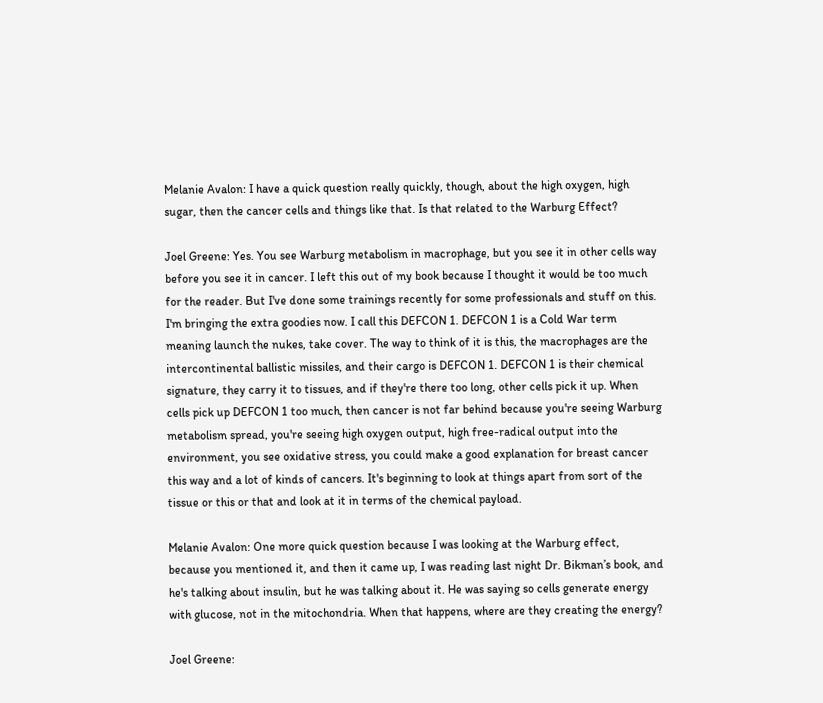Melanie Avalon: I have a quick question really quickly, though, about the high oxygen, high sugar, then the cancer cells and things like that. Is that related to the Warburg Effect?

Joel Greene: Yes. You see Warburg metabolism in macrophage, but you see it in other cells way before you see it in cancer. I left this out of my book because I thought it would be too much for the reader. But I've done some trainings recently for some professionals and stuff on this. I'm bringing the extra goodies now. I call this DEFCON 1. DEFCON 1 is a Cold War term meaning launch the nukes, take cover. The way to think of it is this, the macrophages are the intercontinental ballistic missiles, and their cargo is DEFCON 1. DEFCON 1 is their chemical signature, they carry it to tissues, and if they're there too long, other cells pick it up. When cells pick up DEFCON 1 too much, then cancer is not far behind because you're seeing Warburg metabolism spread, you're seeing high oxygen output, high free-radical output into the environment, you see oxidative stress, you could make a good explanation for breast cancer this way and a lot of kinds of cancers. It's beginning to look at things apart from sort of the tissue or this or that and look at it in terms of the chemical payload.

Melanie Avalon: One more quick question because I was looking at the Warburg effect, because you mentioned it, and then it came up, I was reading last night Dr. Bikman’s book, and he's talking about insulin, but he was talking about it. He was saying so cells generate energy with glucose, not in the mitochondria. When that happens, where are they creating the energy?

Joel Greene: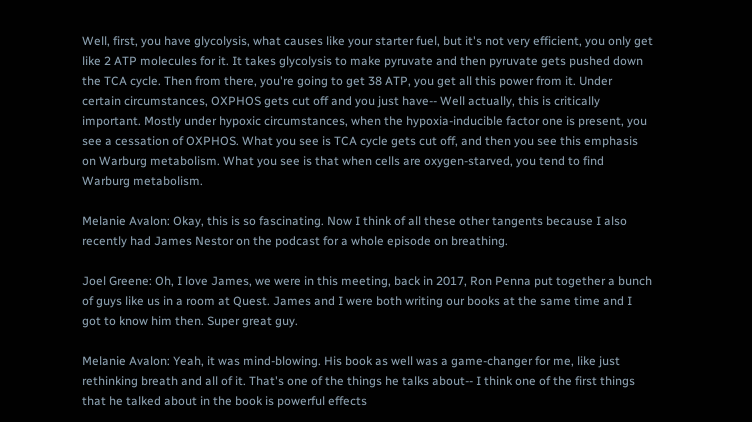Well, first, you have glycolysis, what causes like your starter fuel, but it's not very efficient, you only get like 2 ATP molecules for it. It takes glycolysis to make pyruvate and then pyruvate gets pushed down the TCA cycle. Then from there, you're going to get 38 ATP, you get all this power from it. Under certain circumstances, OXPHOS gets cut off and you just have-- Well actually, this is critically important. Mostly under hypoxic circumstances, when the hypoxia-inducible factor one is present, you see a cessation of OXPHOS. What you see is TCA cycle gets cut off, and then you see this emphasis on Warburg metabolism. What you see is that when cells are oxygen-starved, you tend to find Warburg metabolism.

Melanie Avalon: Okay, this is so fascinating. Now I think of all these other tangents because I also recently had James Nestor on the podcast for a whole episode on breathing.

Joel Greene: Oh, I love James, we were in this meeting, back in 2017, Ron Penna put together a bunch of guys like us in a room at Quest. James and I were both writing our books at the same time and I got to know him then. Super great guy.

Melanie Avalon: Yeah, it was mind-blowing. His book as well was a game-changer for me, like just rethinking breath and all of it. That's one of the things he talks about-- I think one of the first things that he talked about in the book is powerful effects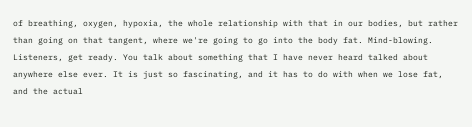of breathing, oxygen, hypoxia, the whole relationship with that in our bodies, but rather than going on that tangent, where we're going to go into the body fat. Mind-blowing. Listeners, get ready. You talk about something that I have never heard talked about anywhere else ever. It is just so fascinating, and it has to do with when we lose fat, and the actual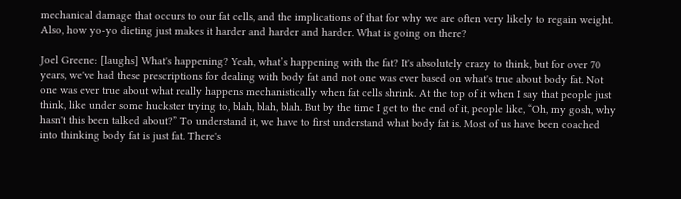mechanical damage that occurs to our fat cells, and the implications of that for why we are often very likely to regain weight. Also, how yo-yo dieting just makes it harder and harder and harder. What is going on there?

Joel Greene: [laughs] What's happening? Yeah, what’s happening with the fat? It's absolutely crazy to think, but for over 70 years, we've had these prescriptions for dealing with body fat and not one was ever based on what's true about body fat. Not one was ever true about what really happens mechanistically when fat cells shrink. At the top of it when I say that people just think, like under some huckster trying to, blah, blah, blah. But by the time I get to the end of it, people like, “Oh, my gosh, why hasn't this been talked about?” To understand it, we have to first understand what body fat is. Most of us have been coached into thinking body fat is just fat. There's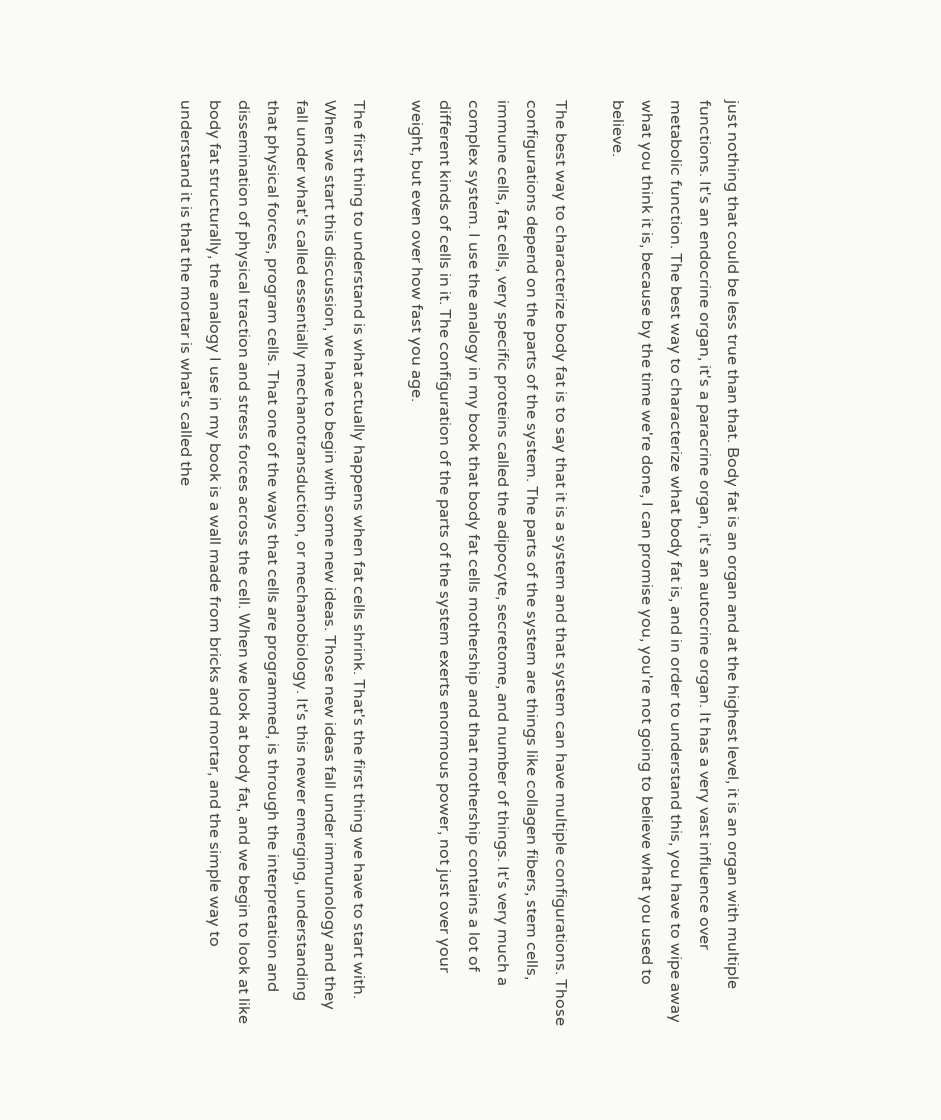just nothing that could be less true than that. Body fat is an organ and at the highest level, it is an organ with multiple functions. It's an endocrine organ, it's a paracrine organ, it's an autocrine organ. It has a very vast influence over metabolic function. The best way to characterize what body fat is, and in order to understand this, you have to wipe away what you think it is, because by the time we're done, I can promise you, you're not going to believe what you used to believe.

The best way to characterize body fat is to say that it is a system and that system can have multiple configurations. Those configurations depend on the parts of the system. The parts of the system are things like collagen fibers, stem cells, immune cells, fat cells, very specific proteins called the adipocyte, secretome, and number of things. It's very much a complex system. I use the analogy in my book that body fat cells mothership and that mothership contains a lot of different kinds of cells in it. The configuration of the parts of the system exerts enormous power, not just over your weight, but even over how fast you age.

The first thing to understand is what actually happens when fat cells shrink. That's the first thing we have to start with. When we start this discussion, we have to begin with some new ideas. Those new ideas fall under immunology and they fall under what's called essentially mechanotransduction, or mechanobiology. It's this newer emerging, understanding that physical forces, program cells. That one of the ways that cells are programmed, is through the interpretation and dissemination of physical traction and stress forces across the cell. When we look at body fat, and we begin to look at like body fat structurally, the analogy I use in my book is a wall made from bricks and mortar, and the simple way to understand it is that the mortar is what's called the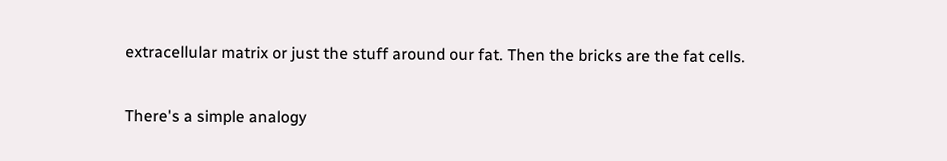extracellular matrix or just the stuff around our fat. Then the bricks are the fat cells.

There's a simple analogy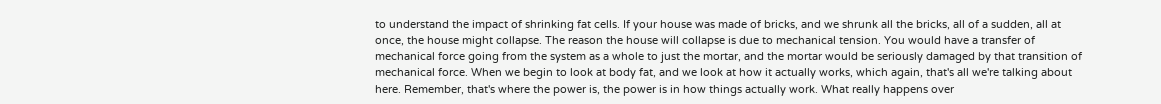to understand the impact of shrinking fat cells. If your house was made of bricks, and we shrunk all the bricks, all of a sudden, all at once, the house might collapse. The reason the house will collapse is due to mechanical tension. You would have a transfer of mechanical force going from the system as a whole to just the mortar, and the mortar would be seriously damaged by that transition of mechanical force. When we begin to look at body fat, and we look at how it actually works, which again, that's all we're talking about here. Remember, that's where the power is, the power is in how things actually work. What really happens over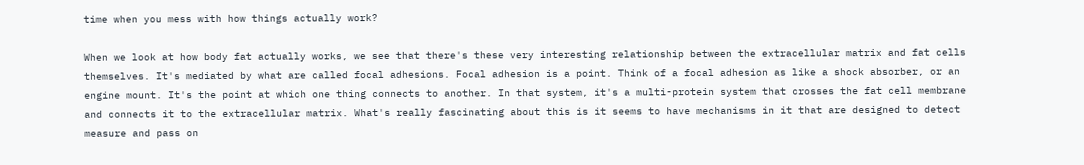time when you mess with how things actually work?

When we look at how body fat actually works, we see that there's these very interesting relationship between the extracellular matrix and fat cells themselves. It's mediated by what are called focal adhesions. Focal adhesion is a point. Think of a focal adhesion as like a shock absorber, or an engine mount. It's the point at which one thing connects to another. In that system, it's a multi-protein system that crosses the fat cell membrane and connects it to the extracellular matrix. What's really fascinating about this is it seems to have mechanisms in it that are designed to detect measure and pass on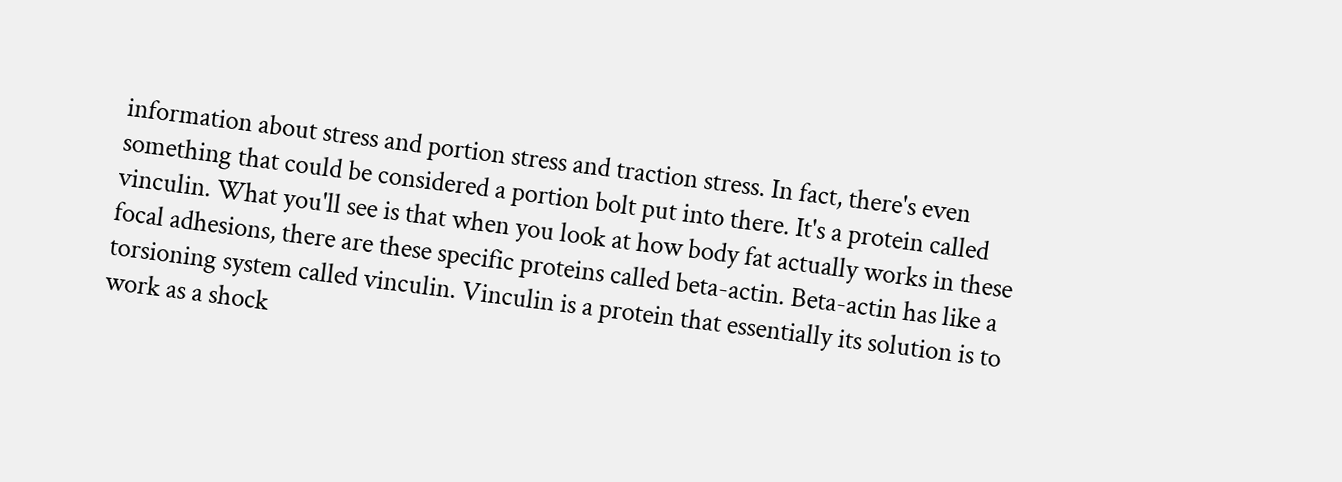information about stress and portion stress and traction stress. In fact, there's even something that could be considered a portion bolt put into there. It's a protein called vinculin. What you'll see is that when you look at how body fat actually works in these focal adhesions, there are these specific proteins called beta-actin. Beta-actin has like a torsioning system called vinculin. Vinculin is a protein that essentially its solution is to work as a shock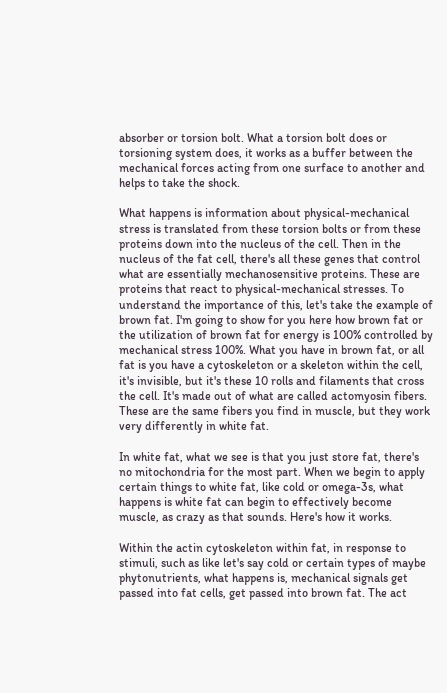absorber or torsion bolt. What a torsion bolt does or torsioning system does, it works as a buffer between the mechanical forces acting from one surface to another and helps to take the shock.

What happens is information about physical-mechanical stress is translated from these torsion bolts or from these proteins down into the nucleus of the cell. Then in the nucleus of the fat cell, there's all these genes that control what are essentially mechanosensitive proteins. These are proteins that react to physical-mechanical stresses. To understand the importance of this, let's take the example of brown fat. I'm going to show for you here how brown fat or the utilization of brown fat for energy is 100% controlled by mechanical stress 100%. What you have in brown fat, or all fat is you have a cytoskeleton or a skeleton within the cell, it's invisible, but it's these 10 rolls and filaments that cross the cell. It's made out of what are called actomyosin fibers. These are the same fibers you find in muscle, but they work very differently in white fat.

In white fat, what we see is that you just store fat, there's no mitochondria for the most part. When we begin to apply certain things to white fat, like cold or omega-3s, what happens is white fat can begin to effectively become muscle, as crazy as that sounds. Here's how it works.

Within the actin cytoskeleton within fat, in response to stimuli, such as like let's say cold or certain types of maybe phytonutrients, what happens is, mechanical signals get passed into fat cells, get passed into brown fat. The act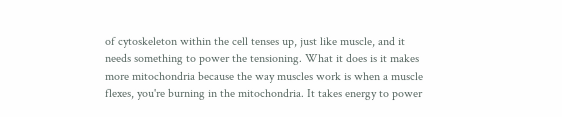of cytoskeleton within the cell tenses up, just like muscle, and it needs something to power the tensioning. What it does is it makes more mitochondria because the way muscles work is when a muscle flexes, you're burning in the mitochondria. It takes energy to power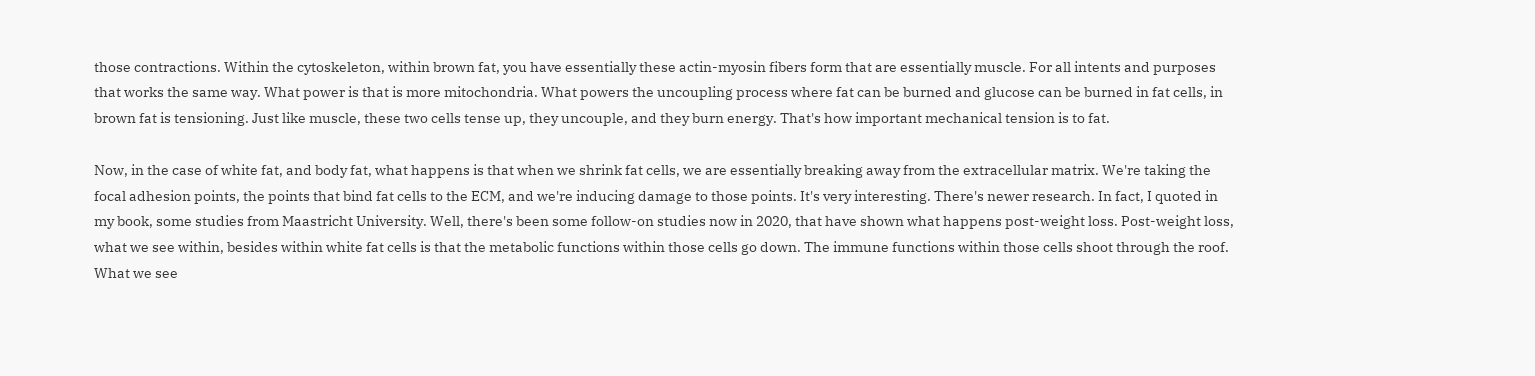those contractions. Within the cytoskeleton, within brown fat, you have essentially these actin-myosin fibers form that are essentially muscle. For all intents and purposes that works the same way. What power is that is more mitochondria. What powers the uncoupling process where fat can be burned and glucose can be burned in fat cells, in brown fat is tensioning. Just like muscle, these two cells tense up, they uncouple, and they burn energy. That's how important mechanical tension is to fat.

Now, in the case of white fat, and body fat, what happens is that when we shrink fat cells, we are essentially breaking away from the extracellular matrix. We're taking the focal adhesion points, the points that bind fat cells to the ECM, and we're inducing damage to those points. It's very interesting. There's newer research. In fact, I quoted in my book, some studies from Maastricht University. Well, there's been some follow-on studies now in 2020, that have shown what happens post-weight loss. Post-weight loss, what we see within, besides within white fat cells is that the metabolic functions within those cells go down. The immune functions within those cells shoot through the roof. What we see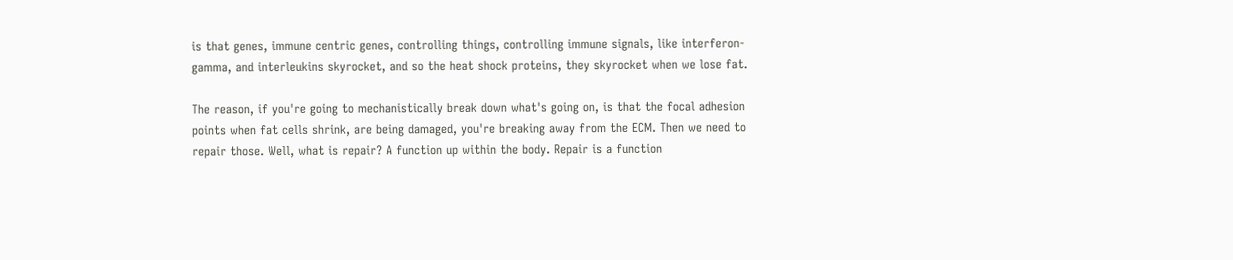is that genes, immune centric genes, controlling things, controlling immune signals, like interferon-gamma, and interleukins skyrocket, and so the heat shock proteins, they skyrocket when we lose fat.

The reason, if you're going to mechanistically break down what's going on, is that the focal adhesion points when fat cells shrink, are being damaged, you're breaking away from the ECM. Then we need to repair those. Well, what is repair? A function up within the body. Repair is a function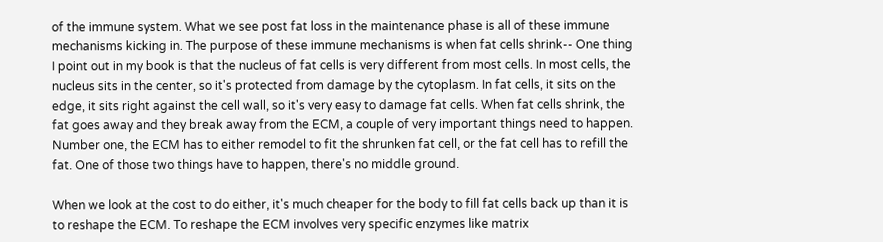of the immune system. What we see post fat loss in the maintenance phase is all of these immune mechanisms kicking in. The purpose of these immune mechanisms is when fat cells shrink-- One thing I point out in my book is that the nucleus of fat cells is very different from most cells. In most cells, the nucleus sits in the center, so it's protected from damage by the cytoplasm. In fat cells, it sits on the edge, it sits right against the cell wall, so it's very easy to damage fat cells. When fat cells shrink, the fat goes away and they break away from the ECM, a couple of very important things need to happen. Number one, the ECM has to either remodel to fit the shrunken fat cell, or the fat cell has to refill the fat. One of those two things have to happen, there's no middle ground.

When we look at the cost to do either, it's much cheaper for the body to fill fat cells back up than it is to reshape the ECM. To reshape the ECM involves very specific enzymes like matrix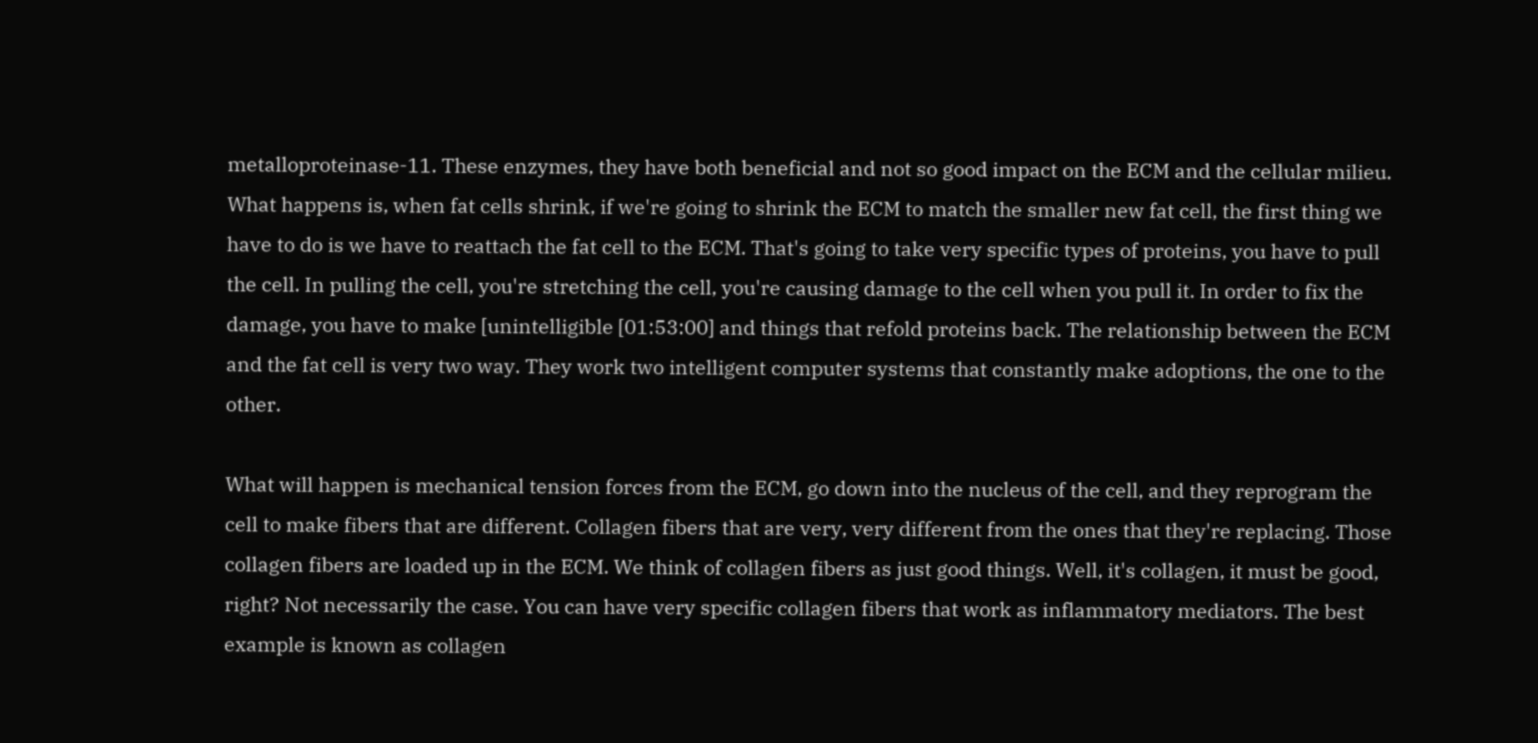metalloproteinase-11. These enzymes, they have both beneficial and not so good impact on the ECM and the cellular milieu. What happens is, when fat cells shrink, if we're going to shrink the ECM to match the smaller new fat cell, the first thing we have to do is we have to reattach the fat cell to the ECM. That's going to take very specific types of proteins, you have to pull the cell. In pulling the cell, you're stretching the cell, you're causing damage to the cell when you pull it. In order to fix the damage, you have to make [unintelligible [01:53:00] and things that refold proteins back. The relationship between the ECM and the fat cell is very two way. They work two intelligent computer systems that constantly make adoptions, the one to the other.

What will happen is mechanical tension forces from the ECM, go down into the nucleus of the cell, and they reprogram the cell to make fibers that are different. Collagen fibers that are very, very different from the ones that they're replacing. Those collagen fibers are loaded up in the ECM. We think of collagen fibers as just good things. Well, it's collagen, it must be good, right? Not necessarily the case. You can have very specific collagen fibers that work as inflammatory mediators. The best example is known as collagen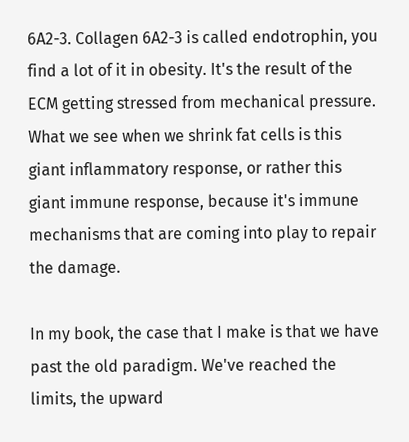6A2-3. Collagen 6A2-3 is called endotrophin, you find a lot of it in obesity. It's the result of the ECM getting stressed from mechanical pressure. What we see when we shrink fat cells is this giant inflammatory response, or rather this giant immune response, because it's immune mechanisms that are coming into play to repair the damage.

In my book, the case that I make is that we have past the old paradigm. We've reached the limits, the upward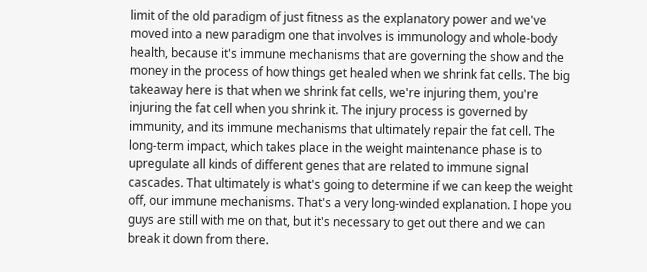limit of the old paradigm of just fitness as the explanatory power and we've moved into a new paradigm one that involves is immunology and whole-body health, because it's immune mechanisms that are governing the show and the money in the process of how things get healed when we shrink fat cells. The big takeaway here is that when we shrink fat cells, we're injuring them, you're injuring the fat cell when you shrink it. The injury process is governed by immunity, and its immune mechanisms that ultimately repair the fat cell. The long-term impact, which takes place in the weight maintenance phase is to upregulate all kinds of different genes that are related to immune signal cascades. That ultimately is what's going to determine if we can keep the weight off, our immune mechanisms. That's a very long-winded explanation. I hope you guys are still with me on that, but it's necessary to get out there and we can break it down from there.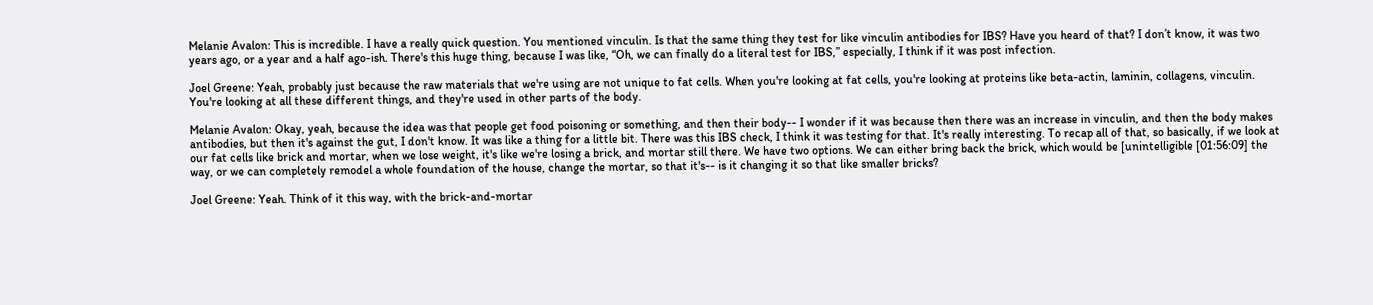Melanie Avalon: This is incredible. I have a really quick question. You mentioned vinculin. Is that the same thing they test for like vinculin antibodies for IBS? Have you heard of that? I don’t know, it was two years ago, or a year and a half ago-ish. There's this huge thing, because I was like, “Oh, we can finally do a literal test for IBS,” especially, I think if it was post infection.

Joel Greene: Yeah, probably just because the raw materials that we're using are not unique to fat cells. When you're looking at fat cells, you're looking at proteins like beta-actin, laminin, collagens, vinculin. You're looking at all these different things, and they're used in other parts of the body.

Melanie Avalon: Okay, yeah, because the idea was that people get food poisoning or something, and then their body-- I wonder if it was because then there was an increase in vinculin, and then the body makes antibodies, but then it's against the gut, I don't know. It was like a thing for a little bit. There was this IBS check, I think it was testing for that. It's really interesting. To recap all of that, so basically, if we look at our fat cells like brick and mortar, when we lose weight, it's like we're losing a brick, and mortar still there. We have two options. We can either bring back the brick, which would be [unintelligible [01:56:09] the way, or we can completely remodel a whole foundation of the house, change the mortar, so that it's-- is it changing it so that like smaller bricks?

Joel Greene: Yeah. Think of it this way, with the brick-and-mortar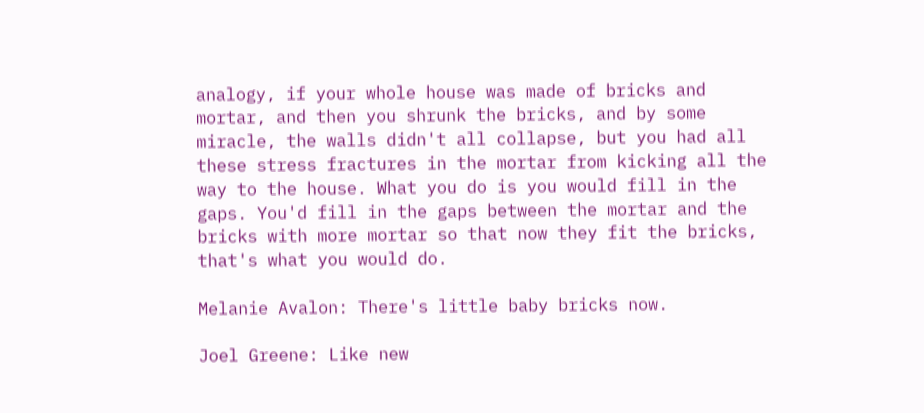analogy, if your whole house was made of bricks and mortar, and then you shrunk the bricks, and by some miracle, the walls didn't all collapse, but you had all these stress fractures in the mortar from kicking all the way to the house. What you do is you would fill in the gaps. You'd fill in the gaps between the mortar and the bricks with more mortar so that now they fit the bricks, that's what you would do.

Melanie Avalon: There's little baby bricks now.

Joel Greene: Like new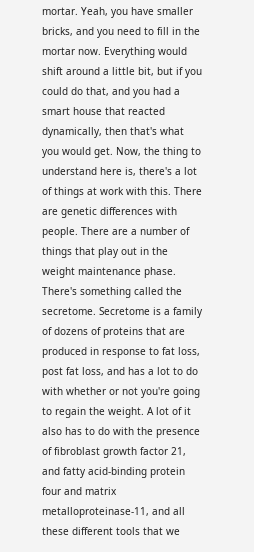mortar. Yeah, you have smaller bricks, and you need to fill in the mortar now. Everything would shift around a little bit, but if you could do that, and you had a smart house that reacted dynamically, then that's what you would get. Now, the thing to understand here is, there's a lot of things at work with this. There are genetic differences with people. There are a number of things that play out in the weight maintenance phase. There's something called the secretome. Secretome is a family of dozens of proteins that are produced in response to fat loss, post fat loss, and has a lot to do with whether or not you're going to regain the weight. A lot of it also has to do with the presence of fibroblast growth factor 21, and fatty acid-binding protein four and matrix metalloproteinase-11, and all these different tools that we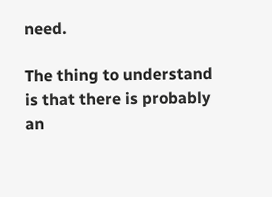need.

The thing to understand is that there is probably an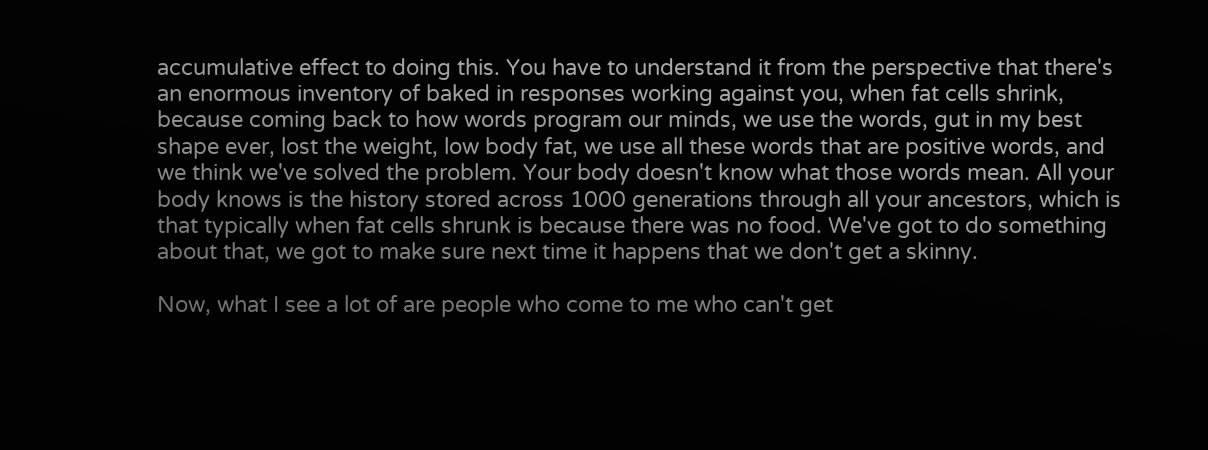accumulative effect to doing this. You have to understand it from the perspective that there's an enormous inventory of baked in responses working against you, when fat cells shrink, because coming back to how words program our minds, we use the words, gut in my best shape ever, lost the weight, low body fat, we use all these words that are positive words, and we think we've solved the problem. Your body doesn't know what those words mean. All your body knows is the history stored across 1000 generations through all your ancestors, which is that typically when fat cells shrunk is because there was no food. We've got to do something about that, we got to make sure next time it happens that we don't get a skinny.

Now, what I see a lot of are people who come to me who can't get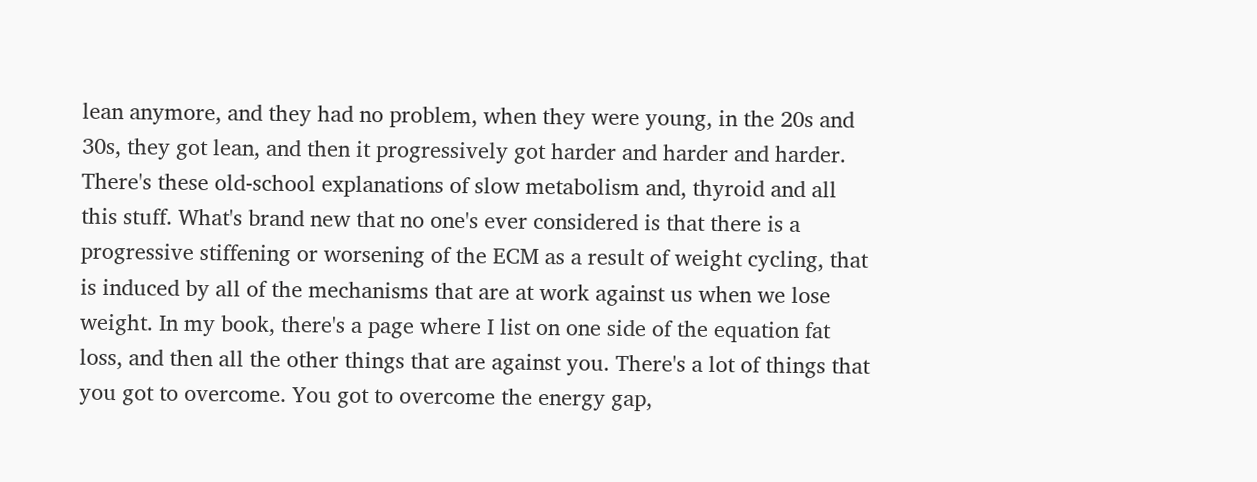lean anymore, and they had no problem, when they were young, in the 20s and 30s, they got lean, and then it progressively got harder and harder and harder. There's these old-school explanations of slow metabolism and, thyroid and all this stuff. What's brand new that no one's ever considered is that there is a progressive stiffening or worsening of the ECM as a result of weight cycling, that is induced by all of the mechanisms that are at work against us when we lose weight. In my book, there's a page where I list on one side of the equation fat loss, and then all the other things that are against you. There's a lot of things that you got to overcome. You got to overcome the energy gap,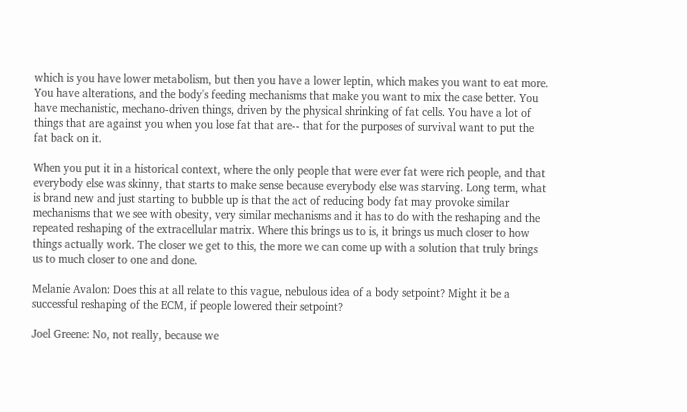which is you have lower metabolism, but then you have a lower leptin, which makes you want to eat more. You have alterations, and the body's feeding mechanisms that make you want to mix the case better. You have mechanistic, mechano-driven things, driven by the physical shrinking of fat cells. You have a lot of things that are against you when you lose fat that are-- that for the purposes of survival want to put the fat back on it.

When you put it in a historical context, where the only people that were ever fat were rich people, and that everybody else was skinny, that starts to make sense because everybody else was starving. Long term, what is brand new and just starting to bubble up is that the act of reducing body fat may provoke similar mechanisms that we see with obesity, very similar mechanisms and it has to do with the reshaping and the repeated reshaping of the extracellular matrix. Where this brings us to is, it brings us much closer to how things actually work. The closer we get to this, the more we can come up with a solution that truly brings us to much closer to one and done.

Melanie Avalon: Does this at all relate to this vague, nebulous idea of a body setpoint? Might it be a successful reshaping of the ECM, if people lowered their setpoint?

Joel Greene: No, not really, because we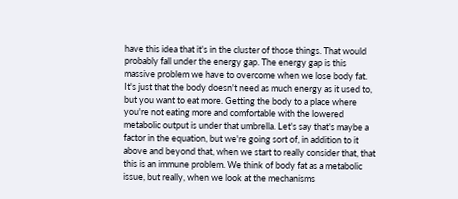have this idea that it's in the cluster of those things. That would probably fall under the energy gap. The energy gap is this massive problem we have to overcome when we lose body fat. It's just that the body doesn't need as much energy as it used to, but you want to eat more. Getting the body to a place where you're not eating more and comfortable with the lowered metabolic output is under that umbrella. Let's say that's maybe a factor in the equation, but we're going sort of, in addition to it above and beyond that, when we start to really consider that, that this is an immune problem. We think of body fat as a metabolic issue, but really, when we look at the mechanisms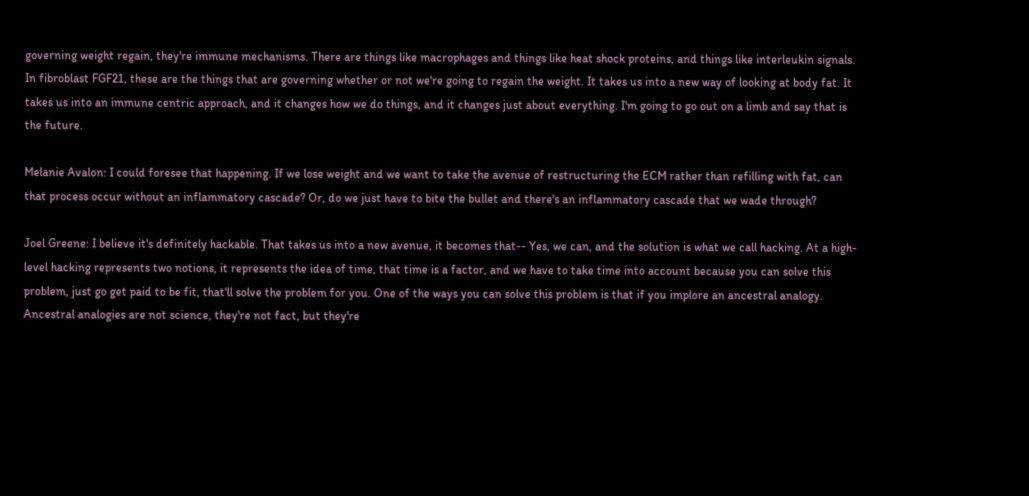governing weight regain, they're immune mechanisms. There are things like macrophages and things like heat shock proteins, and things like interleukin signals. In fibroblast FGF21, these are the things that are governing whether or not we're going to regain the weight. It takes us into a new way of looking at body fat. It takes us into an immune centric approach, and it changes how we do things, and it changes just about everything. I'm going to go out on a limb and say that is the future.

Melanie Avalon: I could foresee that happening. If we lose weight and we want to take the avenue of restructuring the ECM rather than refilling with fat, can that process occur without an inflammatory cascade? Or, do we just have to bite the bullet and there's an inflammatory cascade that we wade through?

Joel Greene: I believe it's definitely hackable. That takes us into a new avenue, it becomes that-- Yes, we can, and the solution is what we call hacking. At a high-level hacking represents two notions, it represents the idea of time, that time is a factor, and we have to take time into account because you can solve this problem, just go get paid to be fit, that'll solve the problem for you. One of the ways you can solve this problem is that if you implore an ancestral analogy. Ancestral analogies are not science, they're not fact, but they're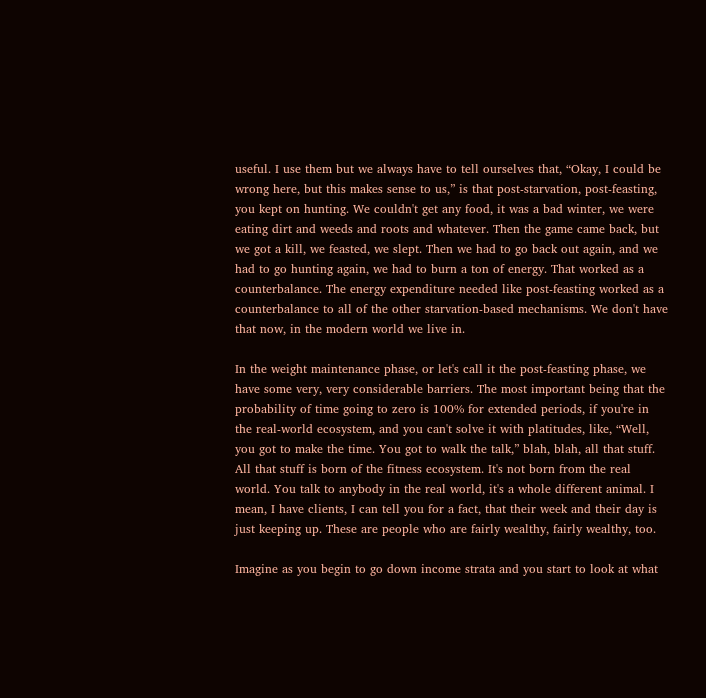useful. I use them but we always have to tell ourselves that, “Okay, I could be wrong here, but this makes sense to us,” is that post-starvation, post-feasting, you kept on hunting. We couldn't get any food, it was a bad winter, we were eating dirt and weeds and roots and whatever. Then the game came back, but we got a kill, we feasted, we slept. Then we had to go back out again, and we had to go hunting again, we had to burn a ton of energy. That worked as a counterbalance. The energy expenditure needed like post-feasting worked as a counterbalance to all of the other starvation-based mechanisms. We don't have that now, in the modern world we live in.

In the weight maintenance phase, or let's call it the post-feasting phase, we have some very, very considerable barriers. The most important being that the probability of time going to zero is 100% for extended periods, if you're in the real-world ecosystem, and you can't solve it with platitudes, like, “Well, you got to make the time. You got to walk the talk,” blah, blah, all that stuff. All that stuff is born of the fitness ecosystem. It's not born from the real world. You talk to anybody in the real world, it's a whole different animal. I mean, I have clients, I can tell you for a fact, that their week and their day is just keeping up. These are people who are fairly wealthy, fairly wealthy, too.

Imagine as you begin to go down income strata and you start to look at what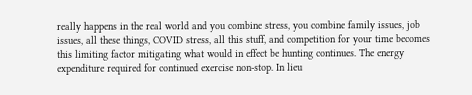really happens in the real world and you combine stress, you combine family issues, job issues, all these things, COVID stress, all this stuff, and competition for your time becomes this limiting factor mitigating what would in effect be hunting continues. The energy expenditure required for continued exercise non-stop. In lieu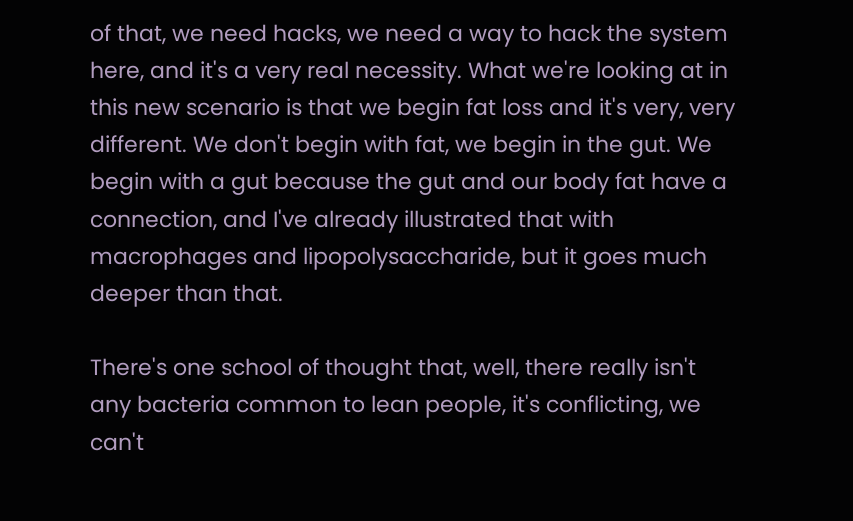of that, we need hacks, we need a way to hack the system here, and it's a very real necessity. What we're looking at in this new scenario is that we begin fat loss and it's very, very different. We don't begin with fat, we begin in the gut. We begin with a gut because the gut and our body fat have a connection, and I've already illustrated that with macrophages and lipopolysaccharide, but it goes much deeper than that.

There's one school of thought that, well, there really isn't any bacteria common to lean people, it's conflicting, we can't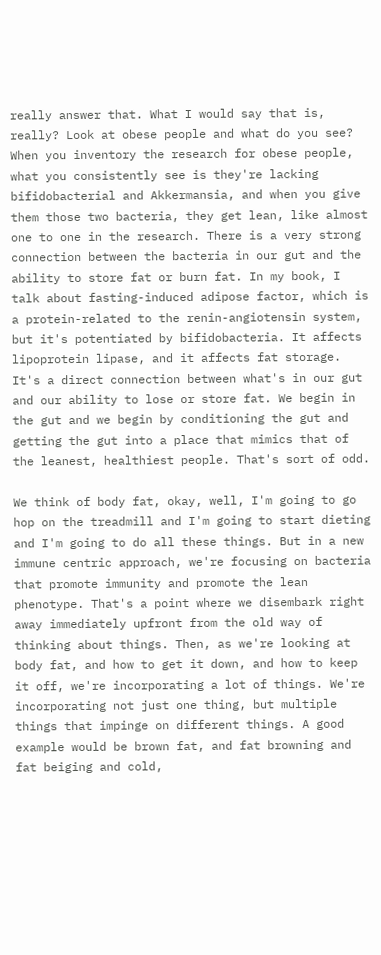really answer that. What I would say that is, really? Look at obese people and what do you see? When you inventory the research for obese people, what you consistently see is they're lacking bifidobacterial and Akkermansia, and when you give them those two bacteria, they get lean, like almost one to one in the research. There is a very strong connection between the bacteria in our gut and the ability to store fat or burn fat. In my book, I talk about fasting-induced adipose factor, which is a protein-related to the renin-angiotensin system, but it's potentiated by bifidobacteria. It affects lipoprotein lipase, and it affects fat storage. It's a direct connection between what's in our gut and our ability to lose or store fat. We begin in the gut and we begin by conditioning the gut and getting the gut into a place that mimics that of the leanest, healthiest people. That's sort of odd.

We think of body fat, okay, well, I'm going to go hop on the treadmill and I'm going to start dieting and I'm going to do all these things. But in a new immune centric approach, we're focusing on bacteria that promote immunity and promote the lean phenotype. That's a point where we disembark right away immediately upfront from the old way of thinking about things. Then, as we're looking at body fat, and how to get it down, and how to keep it off, we're incorporating a lot of things. We're incorporating not just one thing, but multiple things that impinge on different things. A good example would be brown fat, and fat browning and fat beiging and cold,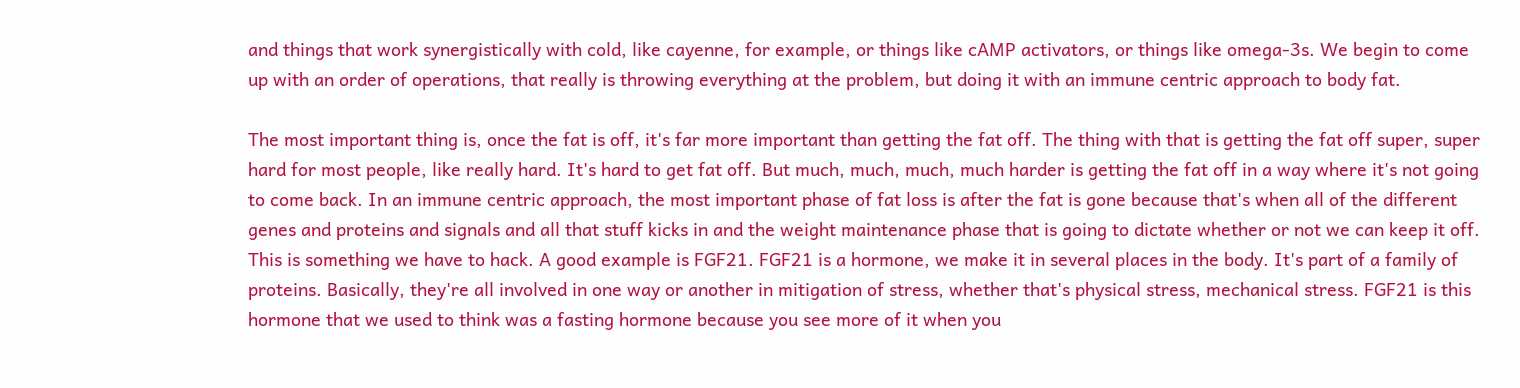and things that work synergistically with cold, like cayenne, for example, or things like cAMP activators, or things like omega-3s. We begin to come up with an order of operations, that really is throwing everything at the problem, but doing it with an immune centric approach to body fat.

The most important thing is, once the fat is off, it's far more important than getting the fat off. The thing with that is getting the fat off super, super hard for most people, like really hard. It's hard to get fat off. But much, much, much, much harder is getting the fat off in a way where it's not going to come back. In an immune centric approach, the most important phase of fat loss is after the fat is gone because that's when all of the different genes and proteins and signals and all that stuff kicks in and the weight maintenance phase that is going to dictate whether or not we can keep it off. This is something we have to hack. A good example is FGF21. FGF21 is a hormone, we make it in several places in the body. It's part of a family of proteins. Basically, they're all involved in one way or another in mitigation of stress, whether that's physical stress, mechanical stress. FGF21 is this hormone that we used to think was a fasting hormone because you see more of it when you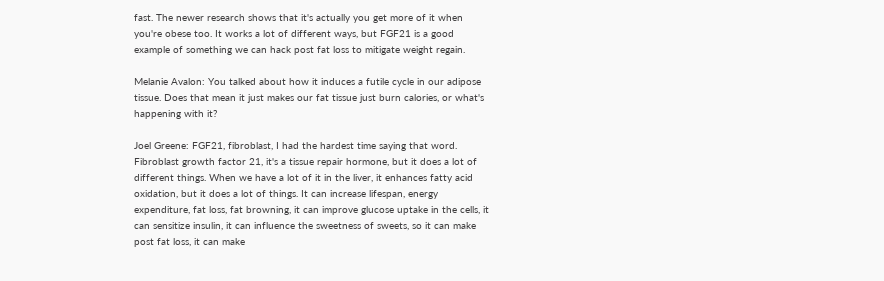fast. The newer research shows that it's actually you get more of it when you're obese too. It works a lot of different ways, but FGF21 is a good example of something we can hack post fat loss to mitigate weight regain.

Melanie Avalon: You talked about how it induces a futile cycle in our adipose tissue. Does that mean it just makes our fat tissue just burn calories, or what's happening with it?

Joel Greene: FGF21, fibroblast, I had the hardest time saying that word. Fibroblast growth factor 21, it's a tissue repair hormone, but it does a lot of different things. When we have a lot of it in the liver, it enhances fatty acid oxidation, but it does a lot of things. It can increase lifespan, energy expenditure, fat loss, fat browning, it can improve glucose uptake in the cells, it can sensitize insulin, it can influence the sweetness of sweets, so it can make post fat loss, it can make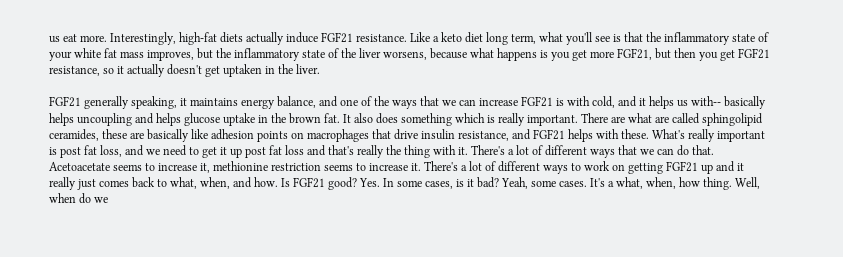us eat more. Interestingly, high-fat diets actually induce FGF21 resistance. Like a keto diet long term, what you'll see is that the inflammatory state of your white fat mass improves, but the inflammatory state of the liver worsens, because what happens is you get more FGF21, but then you get FGF21 resistance, so it actually doesn't get uptaken in the liver.

FGF21 generally speaking, it maintains energy balance, and one of the ways that we can increase FGF21 is with cold, and it helps us with-- basically helps uncoupling and helps glucose uptake in the brown fat. It also does something which is really important. There are what are called sphingolipid ceramides, these are basically like adhesion points on macrophages that drive insulin resistance, and FGF21 helps with these. What's really important is post fat loss, and we need to get it up post fat loss and that's really the thing with it. There's a lot of different ways that we can do that. Acetoacetate seems to increase it, methionine restriction seems to increase it. There's a lot of different ways to work on getting FGF21 up and it really just comes back to what, when, and how. Is FGF21 good? Yes. In some cases, is it bad? Yeah, some cases. It's a what, when, how thing. Well, when do we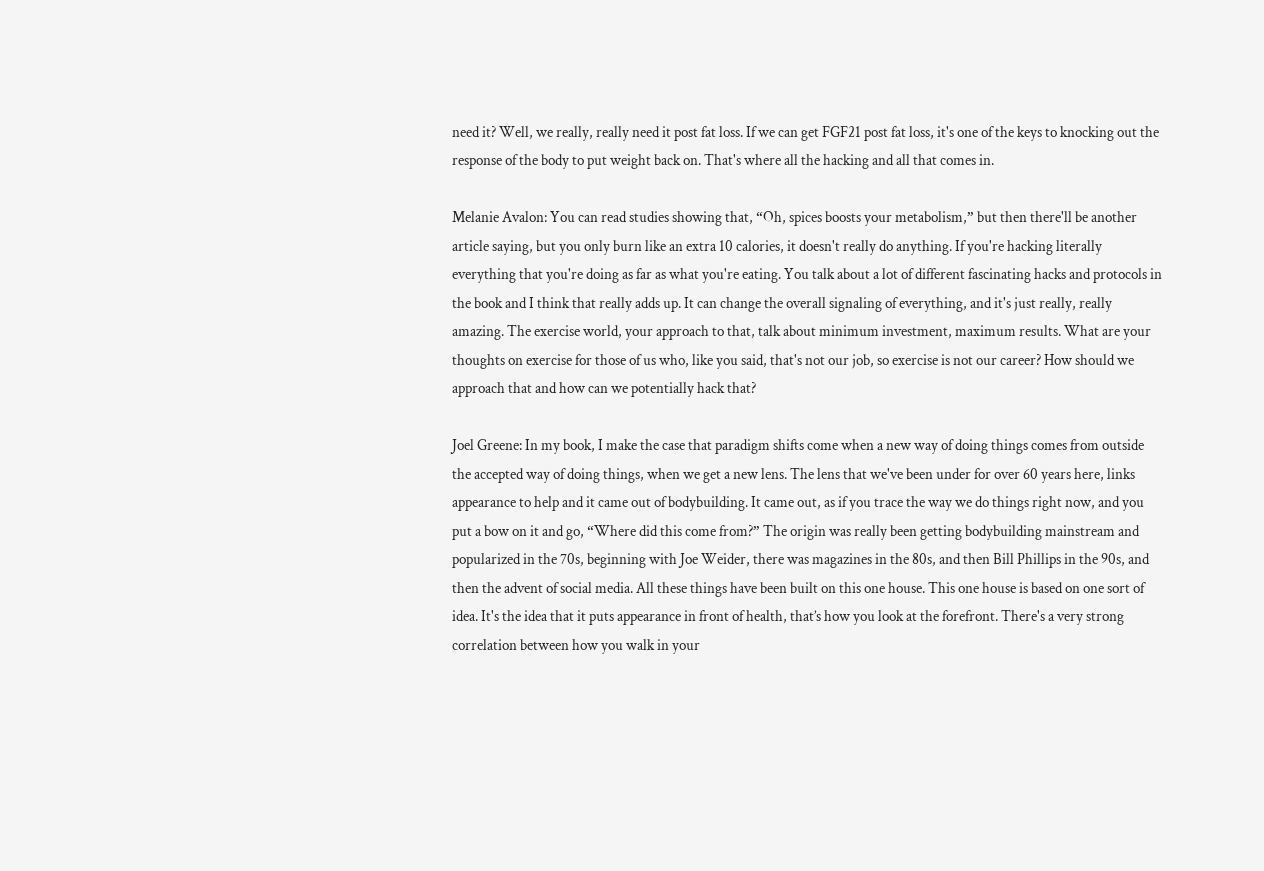need it? Well, we really, really need it post fat loss. If we can get FGF21 post fat loss, it's one of the keys to knocking out the response of the body to put weight back on. That's where all the hacking and all that comes in.

Melanie Avalon: You can read studies showing that, “Oh, spices boosts your metabolism,” but then there'll be another article saying, but you only burn like an extra 10 calories, it doesn't really do anything. If you're hacking literally everything that you're doing as far as what you're eating. You talk about a lot of different fascinating hacks and protocols in the book and I think that really adds up. It can change the overall signaling of everything, and it's just really, really amazing. The exercise world, your approach to that, talk about minimum investment, maximum results. What are your thoughts on exercise for those of us who, like you said, that's not our job, so exercise is not our career? How should we approach that and how can we potentially hack that?

Joel Greene: In my book, I make the case that paradigm shifts come when a new way of doing things comes from outside the accepted way of doing things, when we get a new lens. The lens that we've been under for over 60 years here, links appearance to help and it came out of bodybuilding. It came out, as if you trace the way we do things right now, and you put a bow on it and go, “Where did this come from?” The origin was really been getting bodybuilding mainstream and popularized in the 70s, beginning with Joe Weider, there was magazines in the 80s, and then Bill Phillips in the 90s, and then the advent of social media. All these things have been built on this one house. This one house is based on one sort of idea. It's the idea that it puts appearance in front of health, that’s how you look at the forefront. There's a very strong correlation between how you walk in your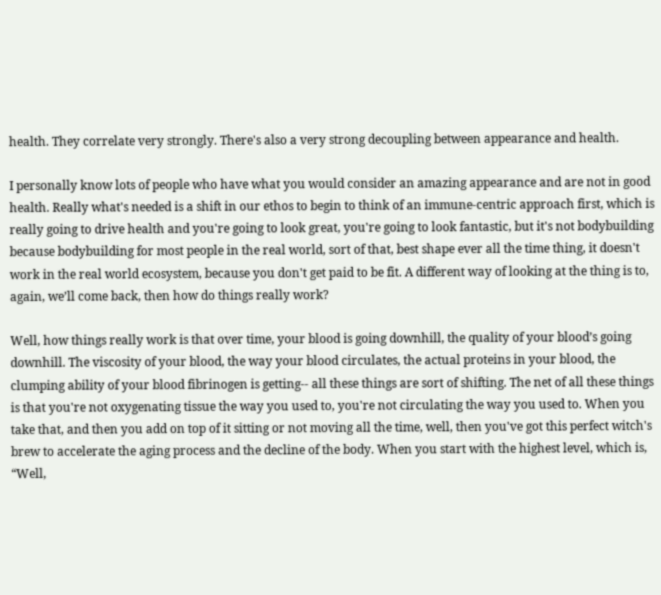health. They correlate very strongly. There's also a very strong decoupling between appearance and health.

I personally know lots of people who have what you would consider an amazing appearance and are not in good health. Really what's needed is a shift in our ethos to begin to think of an immune-centric approach first, which is really going to drive health and you're going to look great, you're going to look fantastic, but it's not bodybuilding because bodybuilding for most people in the real world, sort of that, best shape ever all the time thing, it doesn't work in the real world ecosystem, because you don't get paid to be fit. A different way of looking at the thing is to, again, we’ll come back, then how do things really work?

Well, how things really work is that over time, your blood is going downhill, the quality of your blood’s going downhill. The viscosity of your blood, the way your blood circulates, the actual proteins in your blood, the clumping ability of your blood fibrinogen is getting-- all these things are sort of shifting. The net of all these things is that you're not oxygenating tissue the way you used to, you're not circulating the way you used to. When you take that, and then you add on top of it sitting or not moving all the time, well, then you've got this perfect witch's brew to accelerate the aging process and the decline of the body. When you start with the highest level, which is, “Well,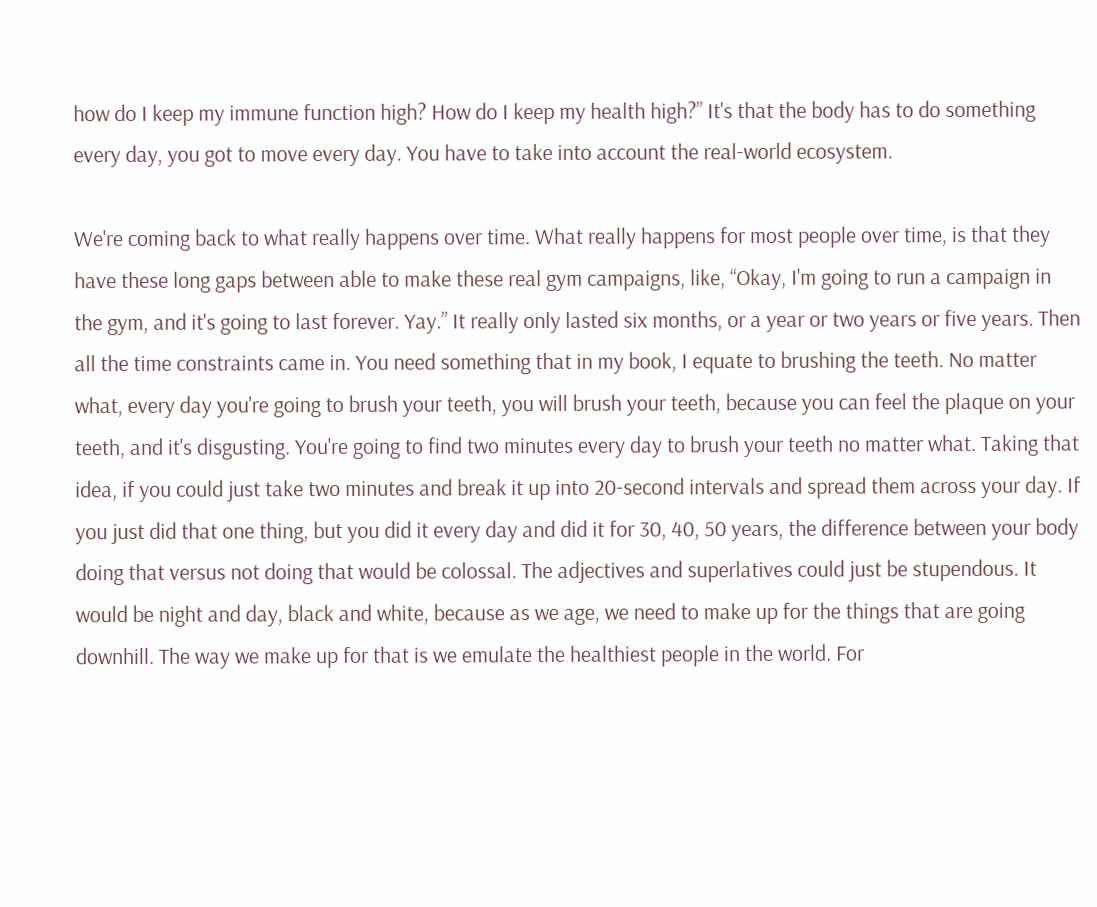how do I keep my immune function high? How do I keep my health high?” It's that the body has to do something every day, you got to move every day. You have to take into account the real-world ecosystem.

We're coming back to what really happens over time. What really happens for most people over time, is that they have these long gaps between able to make these real gym campaigns, like, “Okay, I'm going to run a campaign in the gym, and it's going to last forever. Yay.” It really only lasted six months, or a year or two years or five years. Then all the time constraints came in. You need something that in my book, I equate to brushing the teeth. No matter what, every day you're going to brush your teeth, you will brush your teeth, because you can feel the plaque on your teeth, and it's disgusting. You're going to find two minutes every day to brush your teeth no matter what. Taking that idea, if you could just take two minutes and break it up into 20-second intervals and spread them across your day. If you just did that one thing, but you did it every day and did it for 30, 40, 50 years, the difference between your body doing that versus not doing that would be colossal. The adjectives and superlatives could just be stupendous. It would be night and day, black and white, because as we age, we need to make up for the things that are going downhill. The way we make up for that is we emulate the healthiest people in the world. For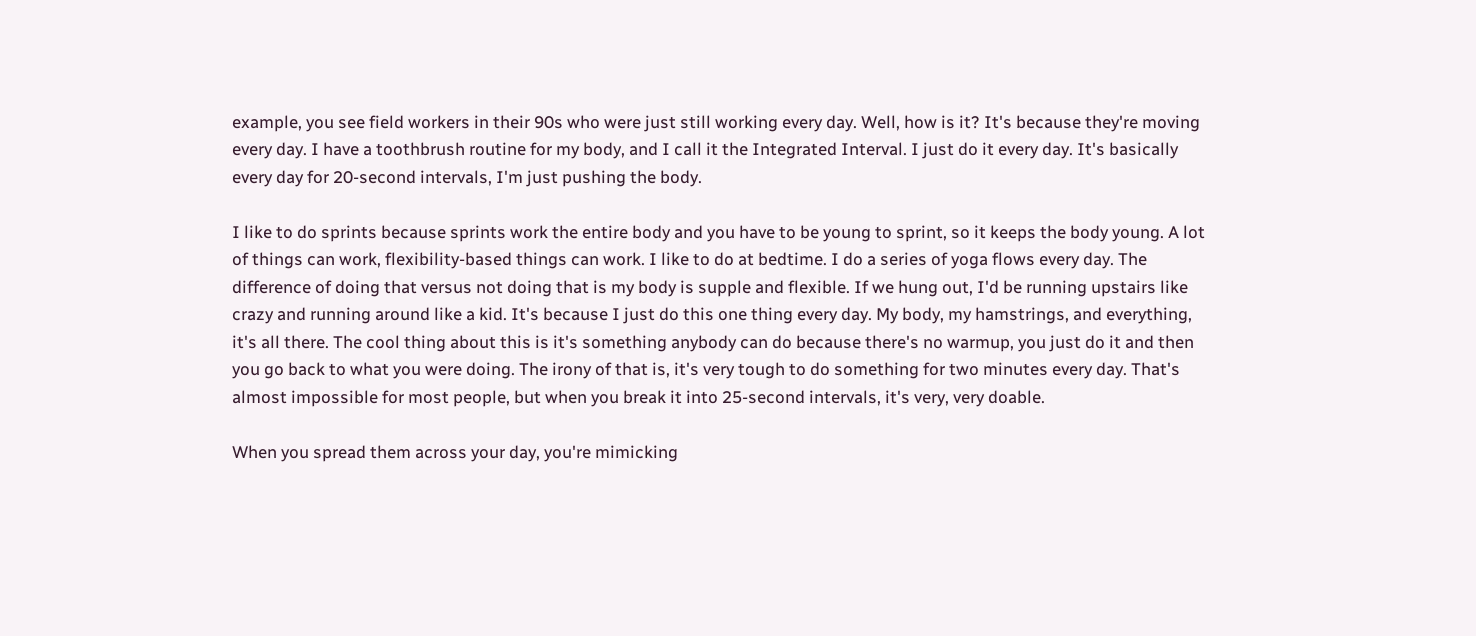example, you see field workers in their 90s who were just still working every day. Well, how is it? It's because they're moving every day. I have a toothbrush routine for my body, and I call it the Integrated Interval. I just do it every day. It's basically every day for 20-second intervals, I'm just pushing the body.

I like to do sprints because sprints work the entire body and you have to be young to sprint, so it keeps the body young. A lot of things can work, flexibility-based things can work. I like to do at bedtime. I do a series of yoga flows every day. The difference of doing that versus not doing that is my body is supple and flexible. If we hung out, I'd be running upstairs like crazy and running around like a kid. It's because I just do this one thing every day. My body, my hamstrings, and everything, it's all there. The cool thing about this is it's something anybody can do because there's no warmup, you just do it and then you go back to what you were doing. The irony of that is, it's very tough to do something for two minutes every day. That's almost impossible for most people, but when you break it into 25-second intervals, it's very, very doable.

When you spread them across your day, you're mimicking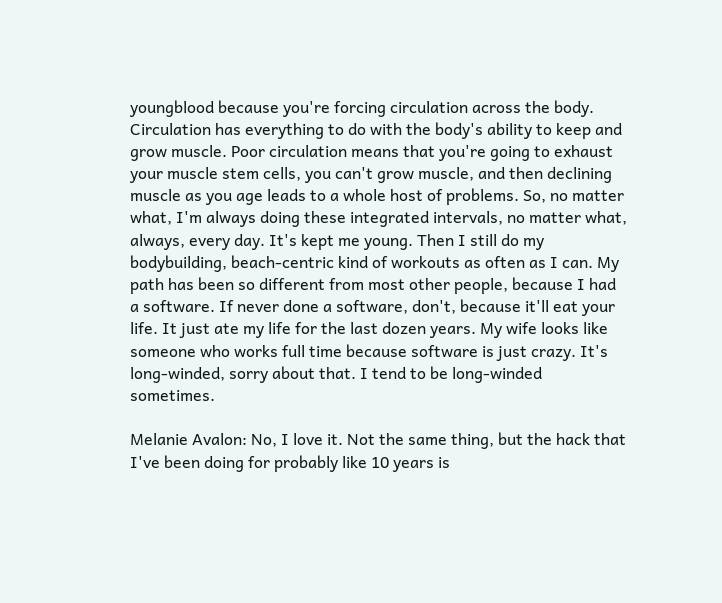youngblood because you're forcing circulation across the body. Circulation has everything to do with the body's ability to keep and grow muscle. Poor circulation means that you're going to exhaust your muscle stem cells, you can't grow muscle, and then declining muscle as you age leads to a whole host of problems. So, no matter what, I'm always doing these integrated intervals, no matter what, always, every day. It's kept me young. Then I still do my bodybuilding, beach-centric kind of workouts as often as I can. My path has been so different from most other people, because I had a software. If never done a software, don't, because it'll eat your life. It just ate my life for the last dozen years. My wife looks like someone who works full time because software is just crazy. It's long-winded, sorry about that. I tend to be long-winded sometimes.

Melanie Avalon: No, I love it. Not the same thing, but the hack that I've been doing for probably like 10 years is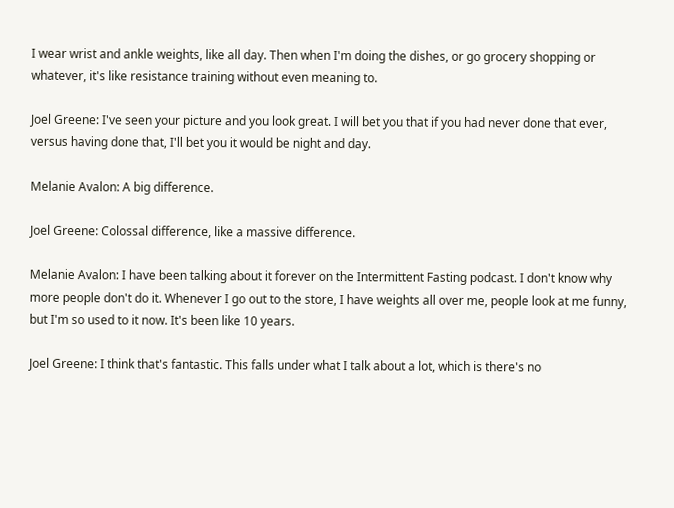I wear wrist and ankle weights, like all day. Then when I'm doing the dishes, or go grocery shopping or whatever, it's like resistance training without even meaning to.

Joel Greene: I've seen your picture and you look great. I will bet you that if you had never done that ever, versus having done that, I'll bet you it would be night and day.

Melanie Avalon: A big difference.

Joel Greene: Colossal difference, like a massive difference.

Melanie Avalon: I have been talking about it forever on the Intermittent Fasting podcast. I don't know why more people don't do it. Whenever I go out to the store, I have weights all over me, people look at me funny, but I'm so used to it now. It's been like 10 years.

Joel Greene: I think that's fantastic. This falls under what I talk about a lot, which is there's no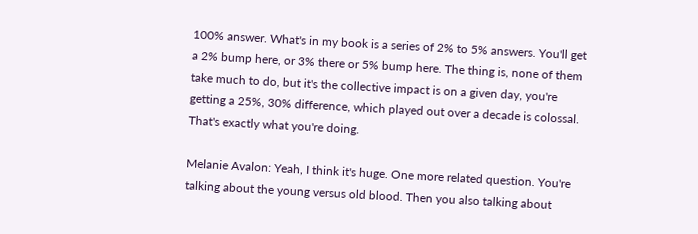100% answer. What's in my book is a series of 2% to 5% answers. You'll get a 2% bump here, or 3% there or 5% bump here. The thing is, none of them take much to do, but it's the collective impact is on a given day, you're getting a 25%, 30% difference, which played out over a decade is colossal. That's exactly what you're doing.

Melanie Avalon: Yeah, I think it's huge. One more related question. You're talking about the young versus old blood. Then you also talking about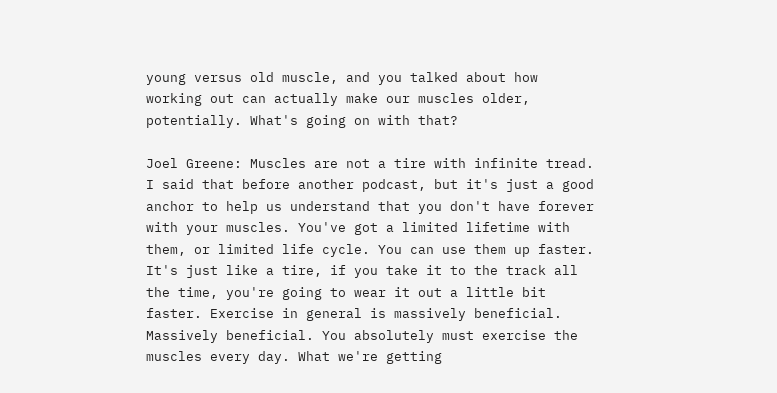young versus old muscle, and you talked about how working out can actually make our muscles older, potentially. What's going on with that?

Joel Greene: Muscles are not a tire with infinite tread. I said that before another podcast, but it's just a good anchor to help us understand that you don't have forever with your muscles. You've got a limited lifetime with them, or limited life cycle. You can use them up faster. It's just like a tire, if you take it to the track all the time, you're going to wear it out a little bit faster. Exercise in general is massively beneficial. Massively beneficial. You absolutely must exercise the muscles every day. What we're getting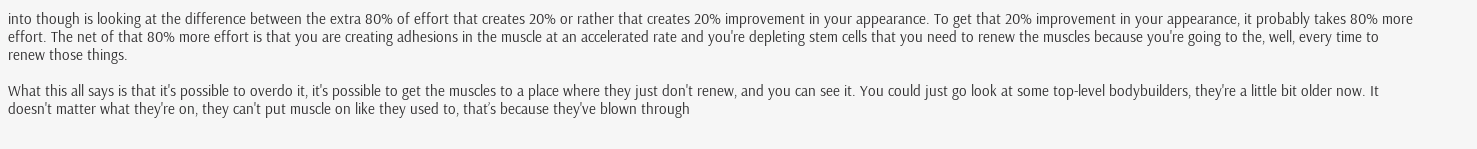into though is looking at the difference between the extra 80% of effort that creates 20% or rather that creates 20% improvement in your appearance. To get that 20% improvement in your appearance, it probably takes 80% more effort. The net of that 80% more effort is that you are creating adhesions in the muscle at an accelerated rate and you're depleting stem cells that you need to renew the muscles because you're going to the, well, every time to renew those things.

What this all says is that it's possible to overdo it, it's possible to get the muscles to a place where they just don't renew, and you can see it. You could just go look at some top-level bodybuilders, they're a little bit older now. It doesn't matter what they're on, they can't put muscle on like they used to, that’s because they've blown through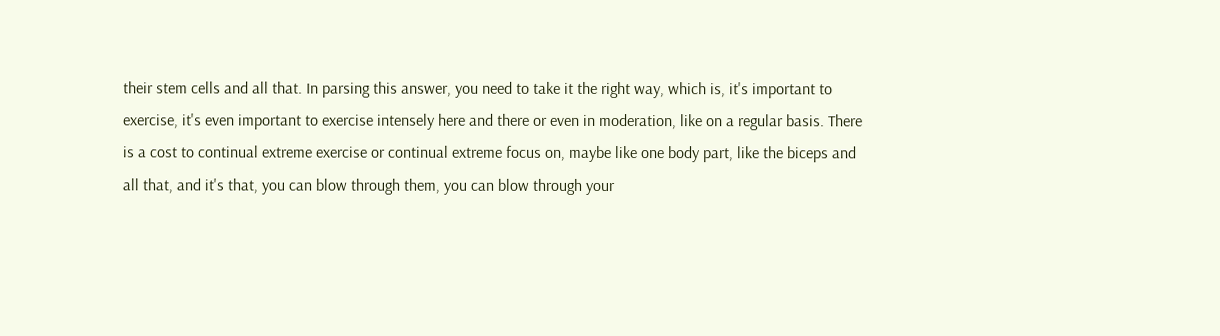their stem cells and all that. In parsing this answer, you need to take it the right way, which is, it's important to exercise, it's even important to exercise intensely here and there or even in moderation, like on a regular basis. There is a cost to continual extreme exercise or continual extreme focus on, maybe like one body part, like the biceps and all that, and it's that, you can blow through them, you can blow through your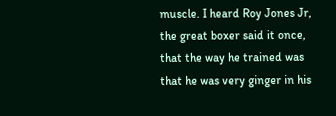muscle. I heard Roy Jones Jr, the great boxer said it once, that the way he trained was that he was very ginger in his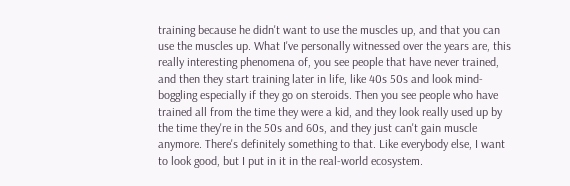training because he didn't want to use the muscles up, and that you can use the muscles up. What I've personally witnessed over the years are, this really interesting phenomena of, you see people that have never trained, and then they start training later in life, like 40s 50s and look mind-boggling especially if they go on steroids. Then you see people who have trained all from the time they were a kid, and they look really used up by the time they're in the 50s and 60s, and they just can't gain muscle anymore. There's definitely something to that. Like everybody else, I want to look good, but I put in it in the real-world ecosystem.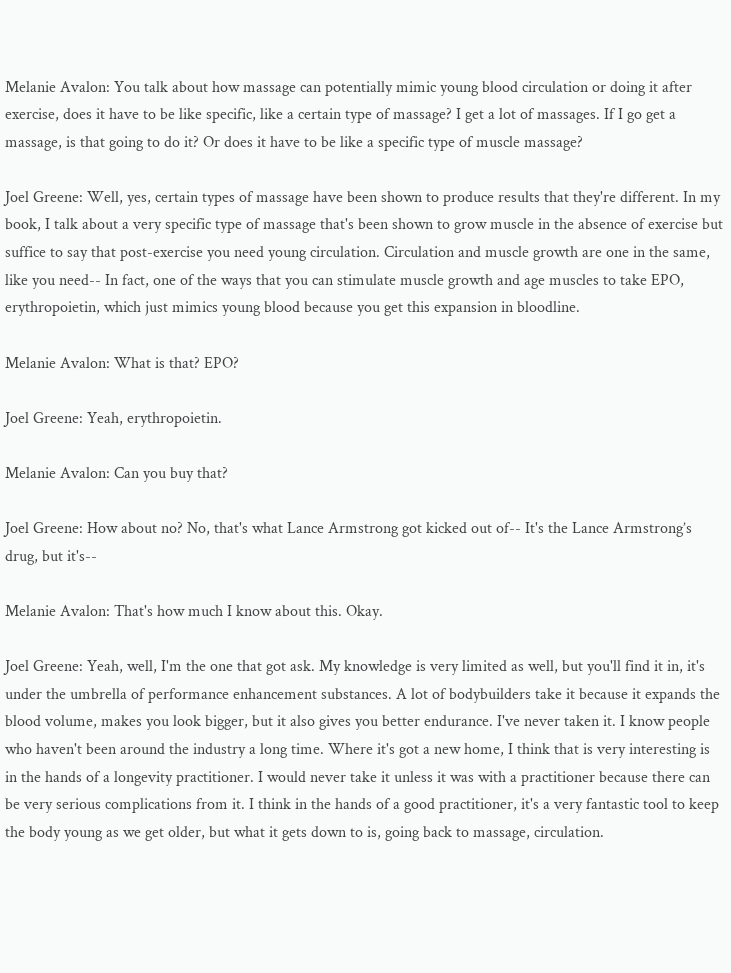Melanie Avalon: You talk about how massage can potentially mimic young blood circulation or doing it after exercise, does it have to be like specific, like a certain type of massage? I get a lot of massages. If I go get a massage, is that going to do it? Or does it have to be like a specific type of muscle massage?

Joel Greene: Well, yes, certain types of massage have been shown to produce results that they're different. In my book, I talk about a very specific type of massage that's been shown to grow muscle in the absence of exercise but suffice to say that post-exercise you need young circulation. Circulation and muscle growth are one in the same, like you need-- In fact, one of the ways that you can stimulate muscle growth and age muscles to take EPO, erythropoietin, which just mimics young blood because you get this expansion in bloodline.

Melanie Avalon: What is that? EPO?

Joel Greene: Yeah, erythropoietin.

Melanie Avalon: Can you buy that?

Joel Greene: How about no? No, that's what Lance Armstrong got kicked out of-- It's the Lance Armstrong’s drug, but it's--

Melanie Avalon: That's how much I know about this. Okay.

Joel Greene: Yeah, well, I'm the one that got ask. My knowledge is very limited as well, but you'll find it in, it's under the umbrella of performance enhancement substances. A lot of bodybuilders take it because it expands the blood volume, makes you look bigger, but it also gives you better endurance. I've never taken it. I know people who haven't been around the industry a long time. Where it's got a new home, I think that is very interesting is in the hands of a longevity practitioner. I would never take it unless it was with a practitioner because there can be very serious complications from it. I think in the hands of a good practitioner, it's a very fantastic tool to keep the body young as we get older, but what it gets down to is, going back to massage, circulation.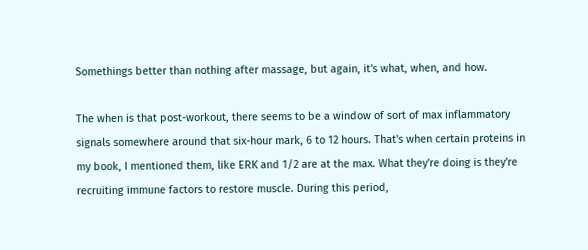Somethings better than nothing after massage, but again, it's what, when, and how.

The when is that post-workout, there seems to be a window of sort of max inflammatory signals somewhere around that six-hour mark, 6 to 12 hours. That's when certain proteins in my book, I mentioned them, like ERK and 1/2 are at the max. What they're doing is they're recruiting immune factors to restore muscle. During this period,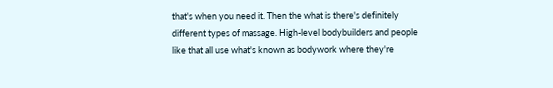that's when you need it. Then the what is there's definitely different types of massage. High-level bodybuilders and people like that all use what's known as bodywork where they're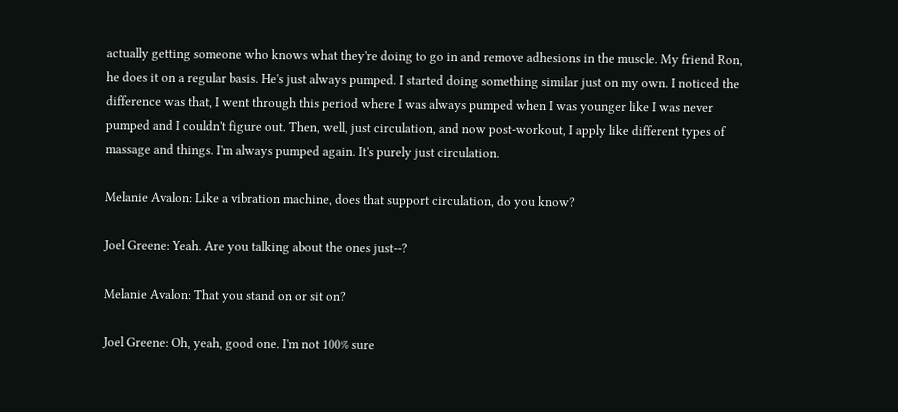actually getting someone who knows what they're doing to go in and remove adhesions in the muscle. My friend Ron, he does it on a regular basis. He's just always pumped. I started doing something similar just on my own. I noticed the difference was that, I went through this period where I was always pumped when I was younger like I was never pumped and I couldn't figure out. Then, well, just circulation, and now post-workout, I apply like different types of massage and things. I'm always pumped again. It's purely just circulation.

Melanie Avalon: Like a vibration machine, does that support circulation, do you know?

Joel Greene: Yeah. Are you talking about the ones just--?

Melanie Avalon: That you stand on or sit on?

Joel Greene: Oh, yeah, good one. I'm not 100% sure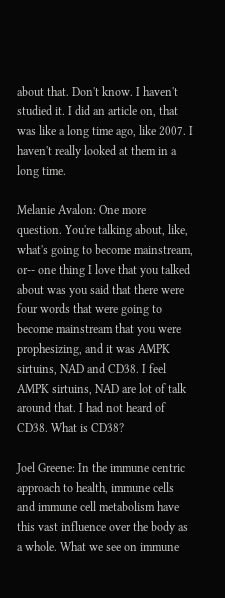about that. Don't know. I haven't studied it. I did an article on, that was like a long time ago, like 2007. I haven't really looked at them in a long time.

Melanie Avalon: One more question. You're talking about, like, what's going to become mainstream, or-- one thing I love that you talked about was you said that there were four words that were going to become mainstream that you were prophesizing, and it was AMPK sirtuins, NAD and CD38. I feel AMPK sirtuins, NAD are lot of talk around that. I had not heard of CD38. What is CD38?

Joel Greene: In the immune centric approach to health, immune cells and immune cell metabolism have this vast influence over the body as a whole. What we see on immune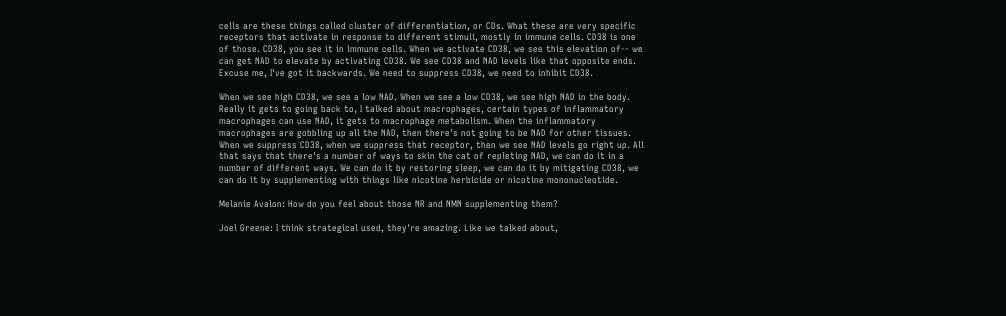cells are these things called cluster of differentiation, or CDs. What these are very specific receptors that activate in response to different stimuli, mostly in immune cells. CD38 is one of those. CD38, you see it in immune cells. When we activate CD38, we see this elevation of-- we can get NAD to elevate by activating CD38. We see CD38 and NAD levels like that opposite ends. Excuse me, I've got it backwards. We need to suppress CD38, we need to inhibit CD38.

When we see high CD38, we see a low NAD. When we see a low CD38, we see high NAD in the body. Really it gets to going back to, I talked about macrophages, certain types of inflammatory macrophages can use NAD, it gets to macrophage metabolism. When the inflammatory macrophages are gobbling up all the NAD, then there's not going to be NAD for other tissues. When we suppress CD38, when we suppress that receptor, then we see NAD levels go right up. All that says that there's a number of ways to skin the cat of repleting NAD, we can do it in a number of different ways. We can do it by restoring sleep, we can do it by mitigating CD38, we can do it by supplementing with things like nicotine herbicide or nicotine mononucleotide.

Melanie Avalon: How do you feel about those NR and NMN supplementing them?

Joel Greene: I think strategical used, they're amazing. Like we talked about,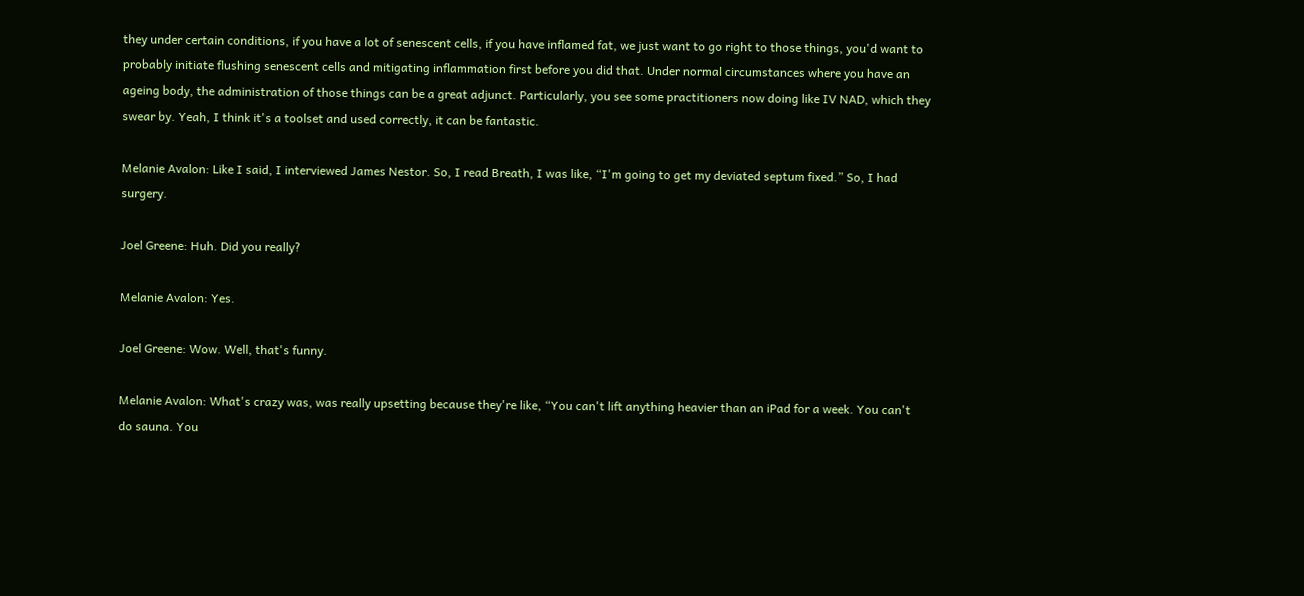they under certain conditions, if you have a lot of senescent cells, if you have inflamed fat, we just want to go right to those things, you'd want to probably initiate flushing senescent cells and mitigating inflammation first before you did that. Under normal circumstances where you have an ageing body, the administration of those things can be a great adjunct. Particularly, you see some practitioners now doing like IV NAD, which they swear by. Yeah, I think it's a toolset and used correctly, it can be fantastic.

Melanie Avalon: Like I said, I interviewed James Nestor. So, I read Breath, I was like, “I'm going to get my deviated septum fixed.” So, I had surgery.

Joel Greene: Huh. Did you really?

Melanie Avalon: Yes.

Joel Greene: Wow. Well, that's funny.

Melanie Avalon: What's crazy was, was really upsetting because they're like, “You can't lift anything heavier than an iPad for a week. You can't do sauna. You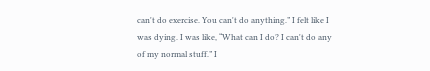can't do exercise. You can't do anything.” I felt like I was dying. I was like, “What can I do? I can't do any of my normal stuff.” I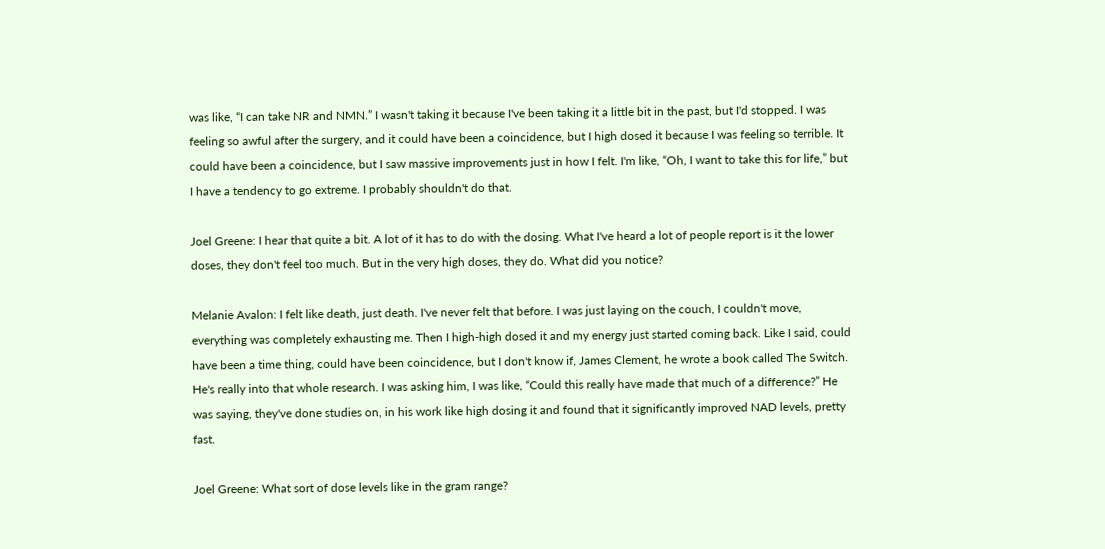was like, “I can take NR and NMN.” I wasn't taking it because I've been taking it a little bit in the past, but I'd stopped. I was feeling so awful after the surgery, and it could have been a coincidence, but I high dosed it because I was feeling so terrible. It could have been a coincidence, but I saw massive improvements just in how I felt. I'm like, “Oh, I want to take this for life,” but I have a tendency to go extreme. I probably shouldn't do that.

Joel Greene: I hear that quite a bit. A lot of it has to do with the dosing. What I've heard a lot of people report is it the lower doses, they don't feel too much. But in the very high doses, they do. What did you notice?

Melanie Avalon: I felt like death, just death. I've never felt that before. I was just laying on the couch, I couldn't move, everything was completely exhausting me. Then I high-high dosed it and my energy just started coming back. Like I said, could have been a time thing, could have been coincidence, but I don't know if, James Clement, he wrote a book called The Switch. He's really into that whole research. I was asking him, I was like, “Could this really have made that much of a difference?” He was saying, they've done studies on, in his work like high dosing it and found that it significantly improved NAD levels, pretty fast.

Joel Greene: What sort of dose levels like in the gram range?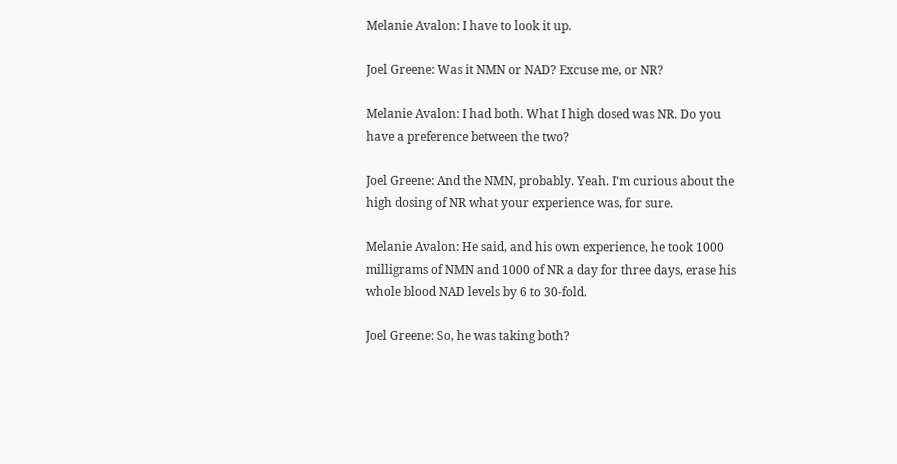Melanie Avalon: I have to look it up.

Joel Greene: Was it NMN or NAD? Excuse me, or NR?

Melanie Avalon: I had both. What I high dosed was NR. Do you have a preference between the two?

Joel Greene: And the NMN, probably. Yeah. I'm curious about the high dosing of NR what your experience was, for sure.

Melanie Avalon: He said, and his own experience, he took 1000 milligrams of NMN and 1000 of NR a day for three days, erase his whole blood NAD levels by 6 to 30-fold.

Joel Greene: So, he was taking both?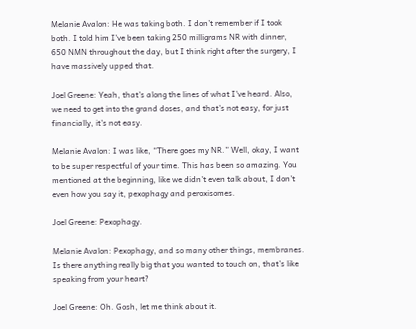Melanie Avalon: He was taking both. I don’t remember if I took both. I told him I've been taking 250 milligrams NR with dinner, 650 NMN throughout the day, but I think right after the surgery, I have massively upped that.

Joel Greene: Yeah, that's along the lines of what I've heard. Also, we need to get into the grand doses, and that's not easy, for just financially, it's not easy.

Melanie Avalon: I was like, “There goes my NR.” Well, okay, I want to be super respectful of your time. This has been so amazing. You mentioned at the beginning, like we didn't even talk about, I don't even how you say it, pexophagy and peroxisomes.

Joel Greene: Pexophagy.

Melanie Avalon: Pexophagy, and so many other things, membranes. Is there anything really big that you wanted to touch on, that’s like speaking from your heart?

Joel Greene: Oh. Gosh, let me think about it.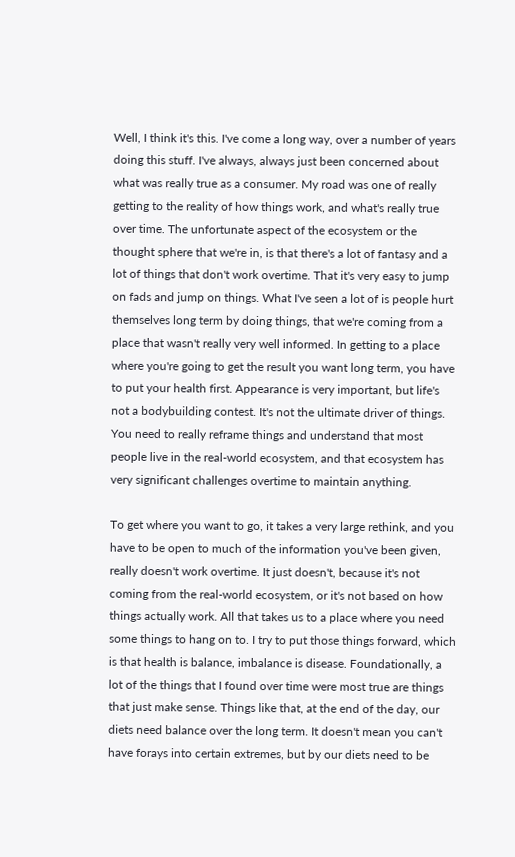Well, I think it's this. I've come a long way, over a number of years doing this stuff. I've always, always just been concerned about what was really true as a consumer. My road was one of really getting to the reality of how things work, and what's really true over time. The unfortunate aspect of the ecosystem or the thought sphere that we're in, is that there's a lot of fantasy and a lot of things that don't work overtime. That it's very easy to jump on fads and jump on things. What I've seen a lot of is people hurt themselves long term by doing things, that we're coming from a place that wasn't really very well informed. In getting to a place where you're going to get the result you want long term, you have to put your health first. Appearance is very important, but life's not a bodybuilding contest. It's not the ultimate driver of things. You need to really reframe things and understand that most people live in the real-world ecosystem, and that ecosystem has very significant challenges overtime to maintain anything.

To get where you want to go, it takes a very large rethink, and you have to be open to much of the information you've been given, really doesn't work overtime. It just doesn't, because it's not coming from the real-world ecosystem, or it's not based on how things actually work. All that takes us to a place where you need some things to hang on to. I try to put those things forward, which is that health is balance, imbalance is disease. Foundationally, a lot of the things that I found over time were most true are things that just make sense. Things like that, at the end of the day, our diets need balance over the long term. It doesn't mean you can't have forays into certain extremes, but by our diets need to be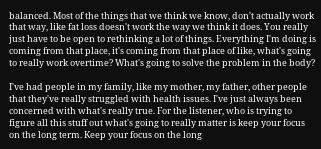balanced. Most of the things that we think we know, don't actually work that way, like fat loss doesn't work the way we think it does. You really just have to be open to rethinking a lot of things. Everything I'm doing is coming from that place, it's coming from that place of like, what's going to really work overtime? What's going to solve the problem in the body?

I've had people in my family, like my mother, my father, other people that they've really struggled with health issues. I've just always been concerned with what's really true. For the listener, who is trying to figure all this stuff out what's going to really matter is keep your focus on the long term. Keep your focus on the long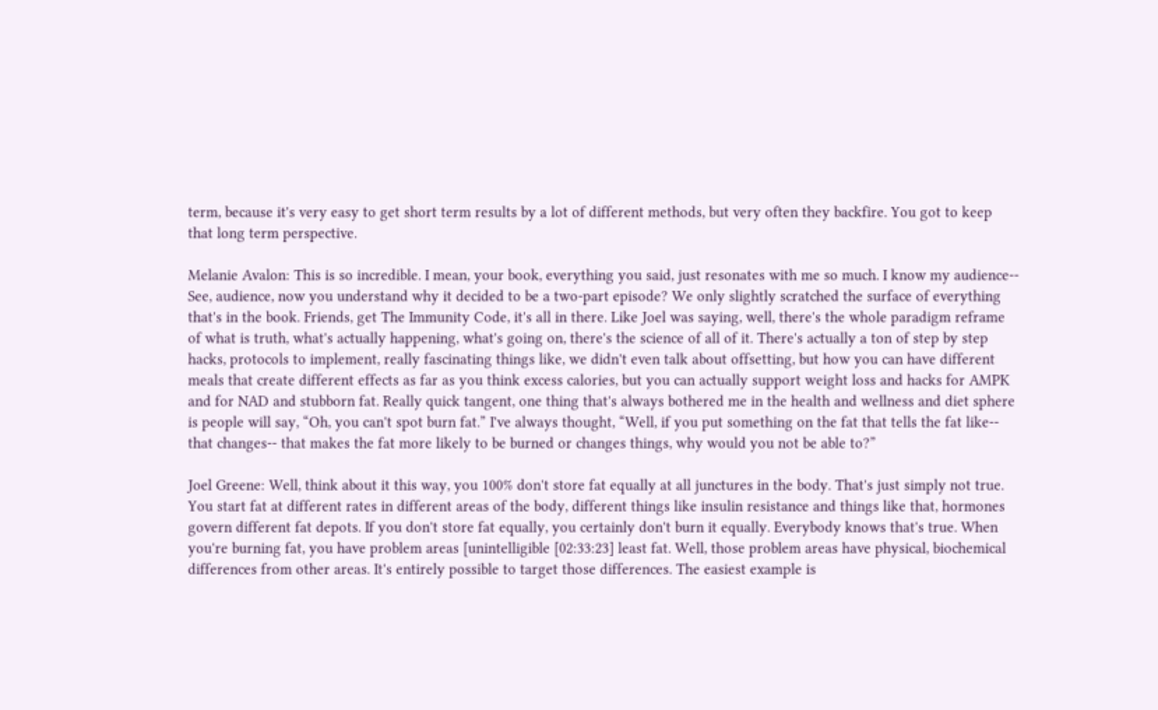term, because it's very easy to get short term results by a lot of different methods, but very often they backfire. You got to keep that long term perspective.

Melanie Avalon: This is so incredible. I mean, your book, everything you said, just resonates with me so much. I know my audience-- See, audience, now you understand why it decided to be a two-part episode? We only slightly scratched the surface of everything that's in the book. Friends, get The Immunity Code, it's all in there. Like Joel was saying, well, there's the whole paradigm reframe of what is truth, what's actually happening, what's going on, there's the science of all of it. There's actually a ton of step by step hacks, protocols to implement, really fascinating things like, we didn't even talk about offsetting, but how you can have different meals that create different effects as far as you think excess calories, but you can actually support weight loss and hacks for AMPK and for NAD and stubborn fat. Really quick tangent, one thing that's always bothered me in the health and wellness and diet sphere is people will say, “Oh, you can't spot burn fat.” I've always thought, “Well, if you put something on the fat that tells the fat like-- that changes-- that makes the fat more likely to be burned or changes things, why would you not be able to?”

Joel Greene: Well, think about it this way, you 100% don't store fat equally at all junctures in the body. That's just simply not true. You start fat at different rates in different areas of the body, different things like insulin resistance and things like that, hormones govern different fat depots. If you don't store fat equally, you certainly don't burn it equally. Everybody knows that's true. When you're burning fat, you have problem areas [unintelligible [02:33:23] least fat. Well, those problem areas have physical, biochemical differences from other areas. It's entirely possible to target those differences. The easiest example is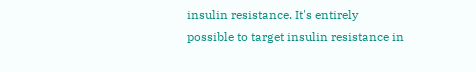insulin resistance. It's entirely possible to target insulin resistance in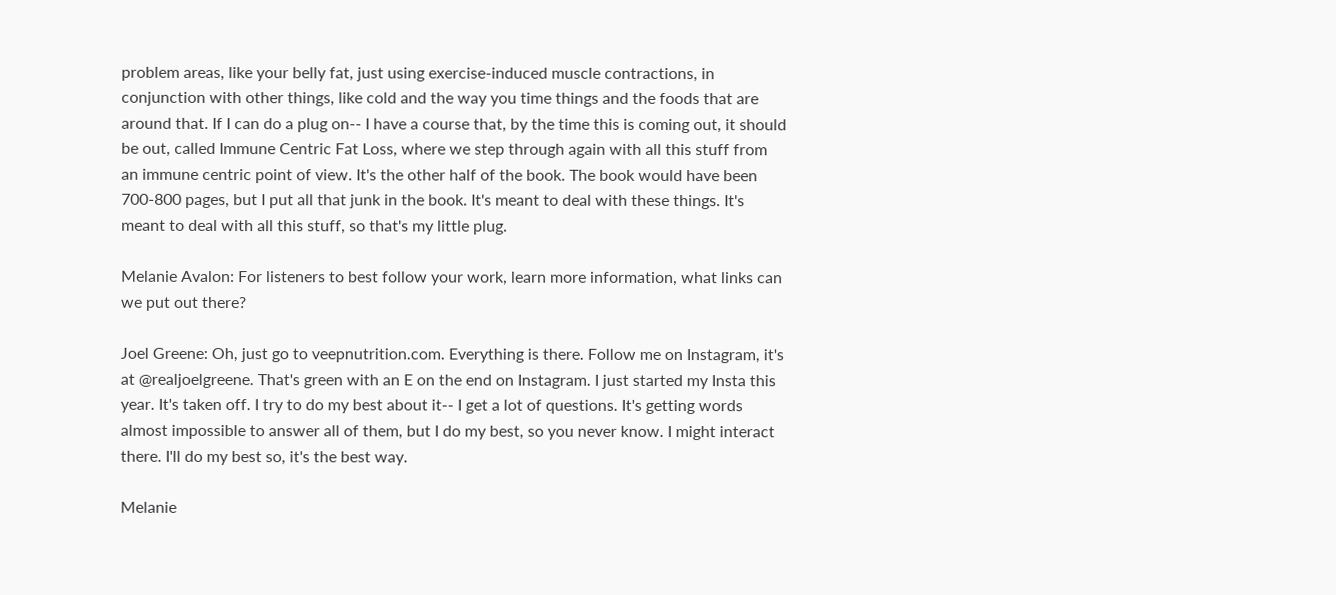problem areas, like your belly fat, just using exercise-induced muscle contractions, in conjunction with other things, like cold and the way you time things and the foods that are around that. If I can do a plug on-- I have a course that, by the time this is coming out, it should be out, called Immune Centric Fat Loss, where we step through again with all this stuff from an immune centric point of view. It's the other half of the book. The book would have been 700-800 pages, but I put all that junk in the book. It's meant to deal with these things. It's meant to deal with all this stuff, so that's my little plug.

Melanie Avalon: For listeners to best follow your work, learn more information, what links can we put out there?

Joel Greene: Oh, just go to veepnutrition.com. Everything is there. Follow me on Instagram, it's at @realjoelgreene. That's green with an E on the end on Instagram. I just started my Insta this year. It's taken off. I try to do my best about it-- I get a lot of questions. It's getting words almost impossible to answer all of them, but I do my best, so you never know. I might interact there. I'll do my best so, it's the best way.

Melanie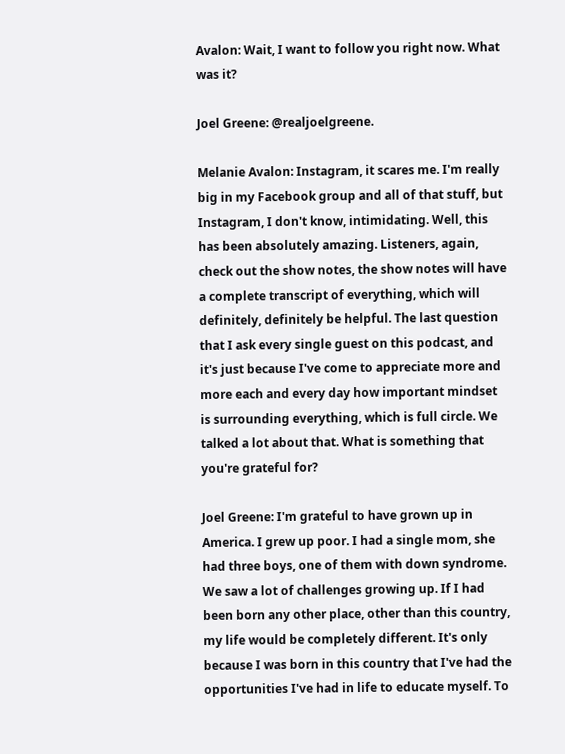Avalon: Wait, I want to follow you right now. What was it?

Joel Greene: @realjoelgreene.

Melanie Avalon: Instagram, it scares me. I'm really big in my Facebook group and all of that stuff, but Instagram, I don't know, intimidating. Well, this has been absolutely amazing. Listeners, again, check out the show notes, the show notes will have a complete transcript of everything, which will definitely, definitely be helpful. The last question that I ask every single guest on this podcast, and it's just because I've come to appreciate more and more each and every day how important mindset is surrounding everything, which is full circle. We talked a lot about that. What is something that you're grateful for?

Joel Greene: I'm grateful to have grown up in America. I grew up poor. I had a single mom, she had three boys, one of them with down syndrome. We saw a lot of challenges growing up. If I had been born any other place, other than this country, my life would be completely different. It's only because I was born in this country that I've had the opportunities I've had in life to educate myself. To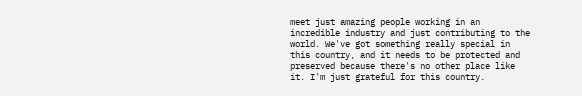meet just amazing people working in an incredible industry and just contributing to the world. We've got something really special in this country, and it needs to be protected and preserved because there's no other place like it. I'm just grateful for this country.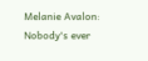Melanie Avalon: Nobody's ever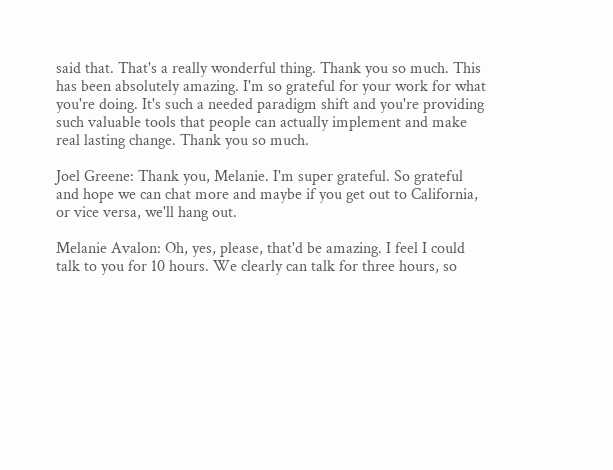said that. That's a really wonderful thing. Thank you so much. This has been absolutely amazing. I'm so grateful for your work for what you're doing. It's such a needed paradigm shift and you're providing such valuable tools that people can actually implement and make real lasting change. Thank you so much.

Joel Greene: Thank you, Melanie. I'm super grateful. So grateful and hope we can chat more and maybe if you get out to California, or vice versa, we'll hang out.

Melanie Avalon: Oh, yes, please, that'd be amazing. I feel I could talk to you for 10 hours. We clearly can talk for three hours, so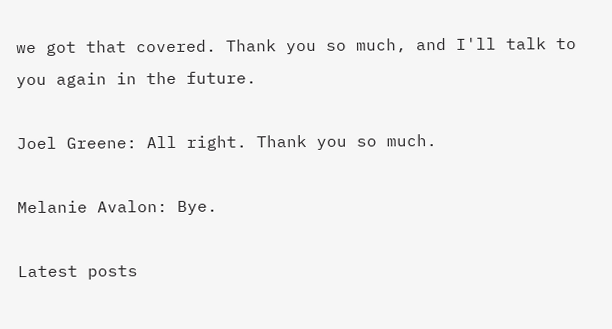we got that covered. Thank you so much, and I'll talk to you again in the future.

Joel Greene: All right. Thank you so much.

Melanie Avalon: Bye.

Latest posts